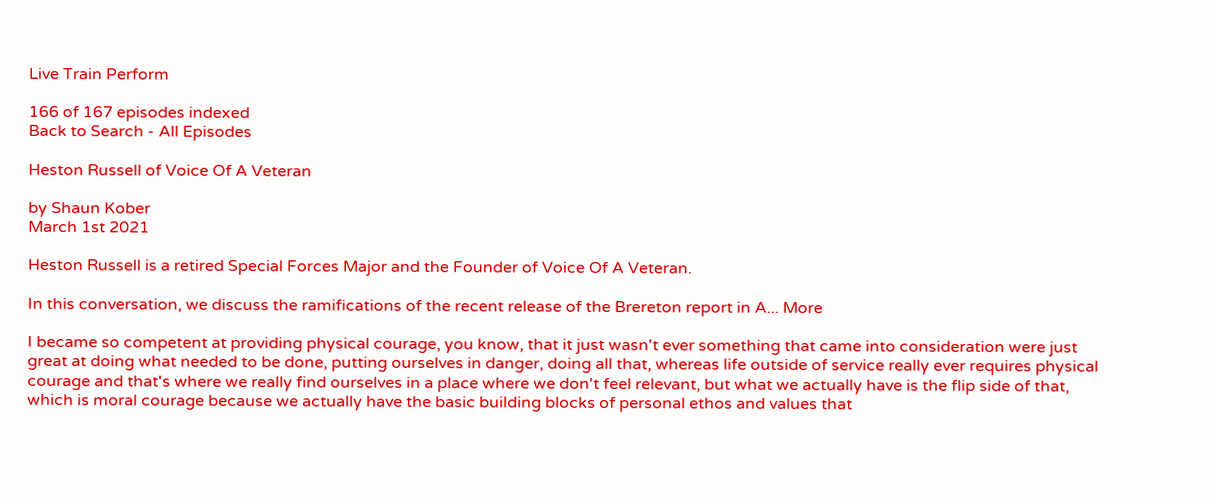Live Train Perform

166 of 167 episodes indexed
Back to Search - All Episodes

Heston Russell of Voice Of A Veteran

by Shaun Kober
March 1st 2021

Heston Russell is a retired Special Forces Major and the Founder of Voice Of A Veteran.

In this conversation, we discuss the ramifications of the recent release of the Brereton report in A... More

I became so competent at providing physical courage, you know, that it just wasn't ever something that came into consideration were just great at doing what needed to be done, putting ourselves in danger, doing all that, whereas life outside of service really ever requires physical courage and that's where we really find ourselves in a place where we don't feel relevant, but what we actually have is the flip side of that, which is moral courage because we actually have the basic building blocks of personal ethos and values that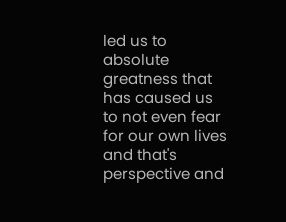led us to absolute greatness that has caused us to not even fear for our own lives and that's perspective and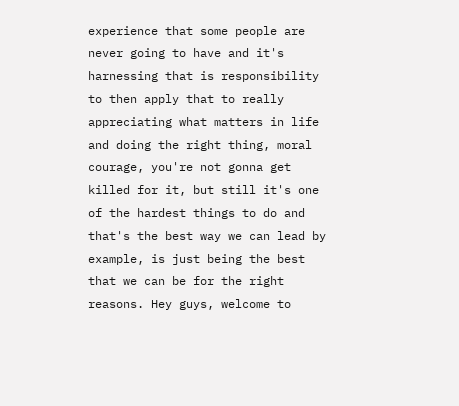experience that some people are never going to have and it's harnessing that is responsibility to then apply that to really appreciating what matters in life and doing the right thing, moral courage, you're not gonna get killed for it, but still it's one of the hardest things to do and that's the best way we can lead by example, is just being the best that we can be for the right reasons. Hey guys, welcome to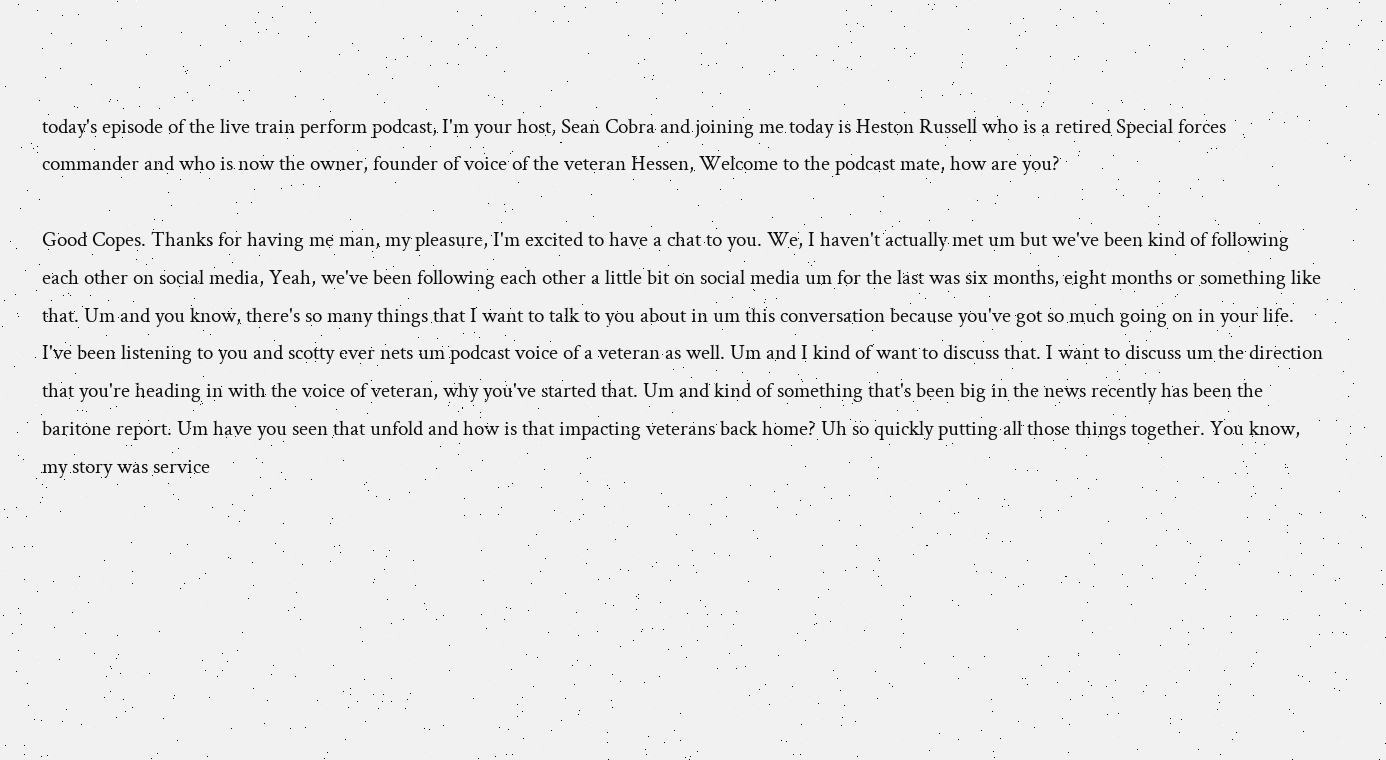today's episode of the live train perform podcast, I'm your host, Sean Cobra and joining me today is Heston Russell who is a retired Special forces commander and who is now the owner, founder of voice of the veteran Hessen, Welcome to the podcast mate, how are you?

Good Copes. Thanks for having me man, my pleasure, I'm excited to have a chat to you. We, I haven't actually met um but we've been kind of following each other on social media, Yeah, we've been following each other a little bit on social media um for the last was six months, eight months or something like that. Um and you know, there's so many things that I want to talk to you about in um this conversation because you've got so much going on in your life. I've been listening to you and scotty ever nets um podcast voice of a veteran as well. Um and I kind of want to discuss that. I want to discuss um the direction that you're heading in with the voice of veteran, why you've started that. Um and kind of something that's been big in the news recently has been the baritone report. Um have you seen that unfold and how is that impacting veterans back home? Uh so quickly putting all those things together. You know, my story was service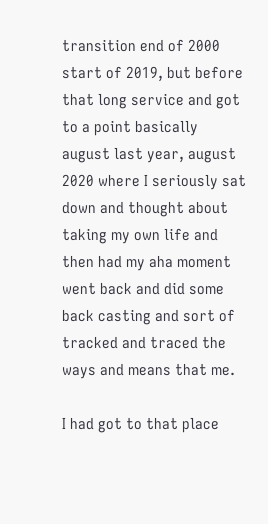transition end of 2000 start of 2019, but before that long service and got to a point basically august last year, august 2020 where I seriously sat down and thought about taking my own life and then had my aha moment went back and did some back casting and sort of tracked and traced the ways and means that me.

I had got to that place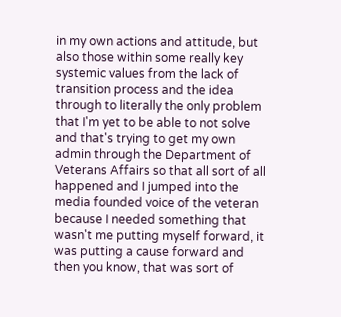in my own actions and attitude, but also those within some really key systemic values from the lack of transition process and the idea through to literally the only problem that I'm yet to be able to not solve and that's trying to get my own admin through the Department of Veterans Affairs so that all sort of all happened and I jumped into the media founded voice of the veteran because I needed something that wasn't me putting myself forward, it was putting a cause forward and then you know, that was sort of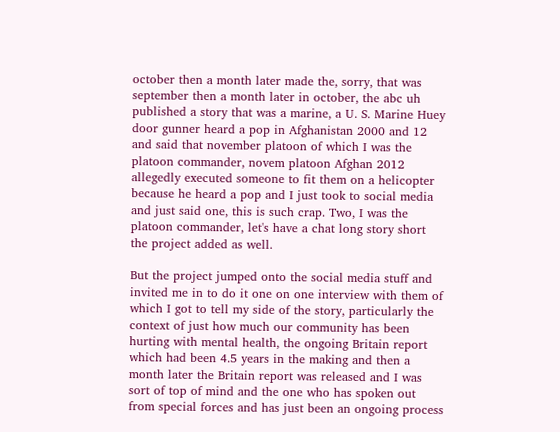october then a month later made the, sorry, that was september then a month later in october, the abc uh published a story that was a marine, a U. S. Marine Huey door gunner heard a pop in Afghanistan 2000 and 12 and said that november platoon of which I was the platoon commander, novem platoon Afghan 2012 allegedly executed someone to fit them on a helicopter because he heard a pop and I just took to social media and just said one, this is such crap. Two, I was the platoon commander, let's have a chat long story short the project added as well.

But the project jumped onto the social media stuff and invited me in to do it one on one interview with them of which I got to tell my side of the story, particularly the context of just how much our community has been hurting with mental health, the ongoing Britain report which had been 4.5 years in the making and then a month later the Britain report was released and I was sort of top of mind and the one who has spoken out from special forces and has just been an ongoing process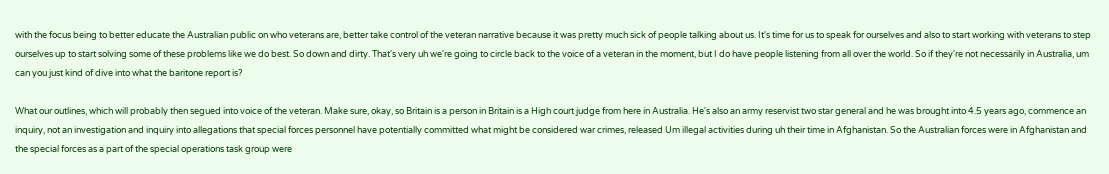with the focus being to better educate the Australian public on who veterans are, better take control of the veteran narrative because it was pretty much sick of people talking about us. It's time for us to speak for ourselves and also to start working with veterans to step ourselves up to start solving some of these problems like we do best. So down and dirty. That's very uh we're going to circle back to the voice of a veteran in the moment, but I do have people listening from all over the world. So if they're not necessarily in Australia, um can you just kind of dive into what the baritone report is?

What our outlines, which will probably then segued into voice of the veteran. Make sure, okay, so Britain is a person in Britain is a High court judge from here in Australia. He's also an army reservist two star general and he was brought into 4.5 years ago, commence an inquiry, not an investigation and inquiry into allegations that special forces personnel have potentially committed what might be considered war crimes, released Um illegal activities during uh their time in Afghanistan. So the Australian forces were in Afghanistan and the special forces as a part of the special operations task group were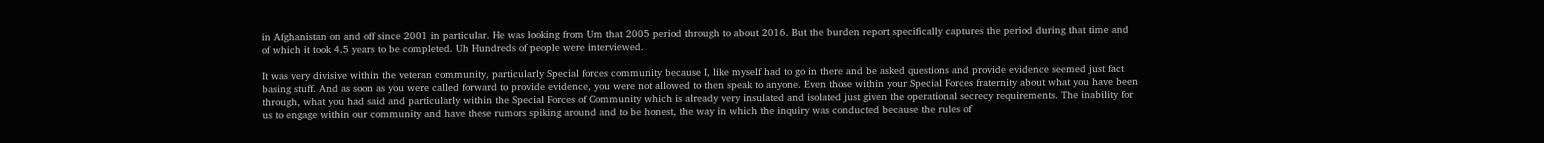in Afghanistan on and off since 2001 in particular. He was looking from Um that 2005 period through to about 2016. But the burden report specifically captures the period during that time and of which it took 4.5 years to be completed. Uh Hundreds of people were interviewed.

It was very divisive within the veteran community, particularly Special forces community because I, like myself had to go in there and be asked questions and provide evidence seemed just fact basing stuff. And as soon as you were called forward to provide evidence, you were not allowed to then speak to anyone. Even those within your Special Forces fraternity about what you have been through, what you had said and particularly within the Special Forces of Community which is already very insulated and isolated just given the operational secrecy requirements. The inability for us to engage within our community and have these rumors spiking around and to be honest, the way in which the inquiry was conducted because the rules of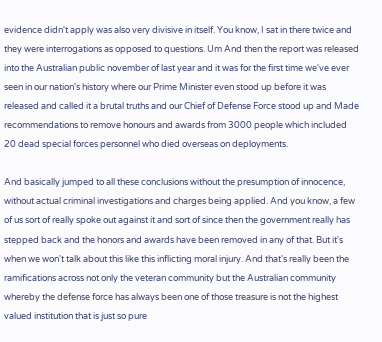evidence didn't apply was also very divisive in itself. You know, I sat in there twice and they were interrogations as opposed to questions. Um And then the report was released into the Australian public november of last year and it was for the first time we've ever seen in our nation's history where our Prime Minister even stood up before it was released and called it a brutal truths and our Chief of Defense Force stood up and Made recommendations to remove honours and awards from 3000 people which included 20 dead special forces personnel who died overseas on deployments.

And basically jumped to all these conclusions without the presumption of innocence, without actual criminal investigations and charges being applied. And you know, a few of us sort of really spoke out against it and sort of since then the government really has stepped back and the honors and awards have been removed in any of that. But it's when we won't talk about this like this inflicting moral injury. And that's really been the ramifications across not only the veteran community but the Australian community whereby the defense force has always been one of those treasure is not the highest valued institution that is just so pure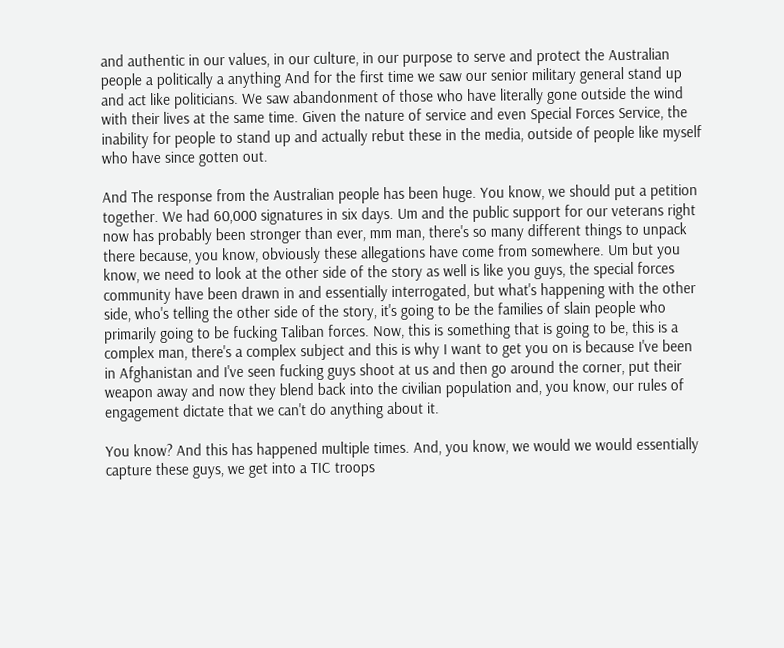and authentic in our values, in our culture, in our purpose to serve and protect the Australian people a politically a anything And for the first time we saw our senior military general stand up and act like politicians. We saw abandonment of those who have literally gone outside the wind with their lives at the same time. Given the nature of service and even Special Forces Service, the inability for people to stand up and actually rebut these in the media, outside of people like myself who have since gotten out.

And The response from the Australian people has been huge. You know, we should put a petition together. We had 60,000 signatures in six days. Um and the public support for our veterans right now has probably been stronger than ever, mm man, there's so many different things to unpack there because, you know, obviously these allegations have come from somewhere. Um but you know, we need to look at the other side of the story as well is like you guys, the special forces community have been drawn in and essentially interrogated, but what's happening with the other side, who's telling the other side of the story, it's going to be the families of slain people who primarily going to be fucking Taliban forces. Now, this is something that is going to be, this is a complex man, there's a complex subject and this is why I want to get you on is because I've been in Afghanistan and I've seen fucking guys shoot at us and then go around the corner, put their weapon away and now they blend back into the civilian population and, you know, our rules of engagement dictate that we can't do anything about it.

You know? And this has happened multiple times. And, you know, we would we would essentially capture these guys, we get into a TIC troops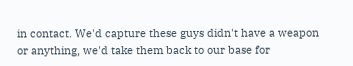in contact. We'd capture these guys didn't have a weapon or anything, we'd take them back to our base for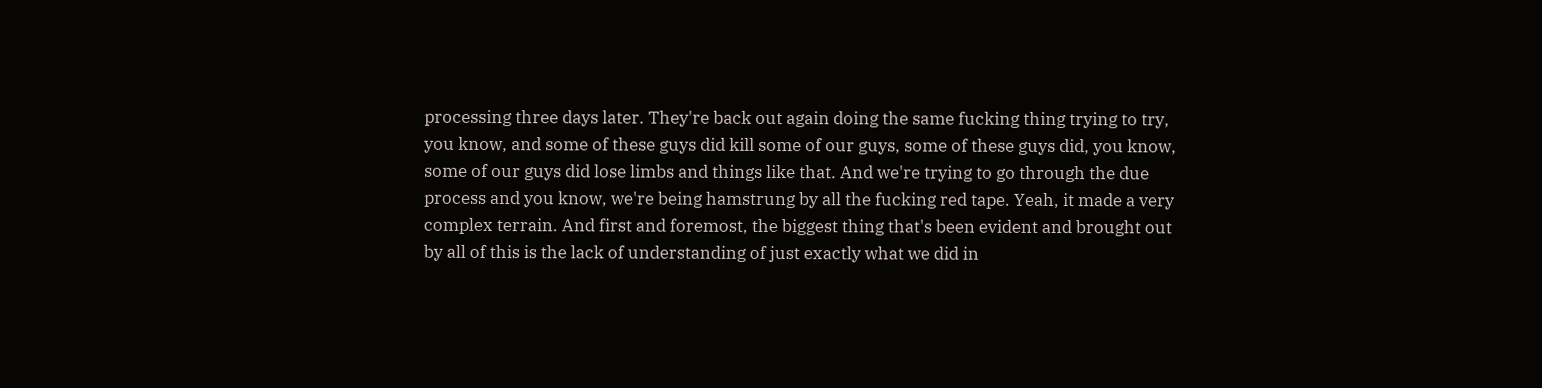processing three days later. They're back out again doing the same fucking thing trying to try, you know, and some of these guys did kill some of our guys, some of these guys did, you know, some of our guys did lose limbs and things like that. And we're trying to go through the due process and you know, we're being hamstrung by all the fucking red tape. Yeah, it made a very complex terrain. And first and foremost, the biggest thing that's been evident and brought out by all of this is the lack of understanding of just exactly what we did in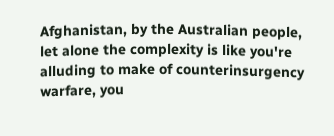Afghanistan, by the Australian people, let alone the complexity is like you're alluding to make of counterinsurgency warfare, you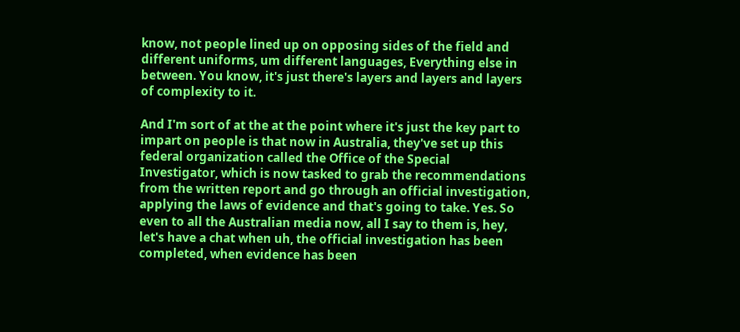know, not people lined up on opposing sides of the field and different uniforms, um different languages, Everything else in between. You know, it's just there's layers and layers and layers of complexity to it.

And I'm sort of at the at the point where it's just the key part to impart on people is that now in Australia, they've set up this federal organization called the Office of the Special Investigator, which is now tasked to grab the recommendations from the written report and go through an official investigation, applying the laws of evidence and that's going to take. Yes. So even to all the Australian media now, all I say to them is, hey, let's have a chat when uh, the official investigation has been completed, when evidence has been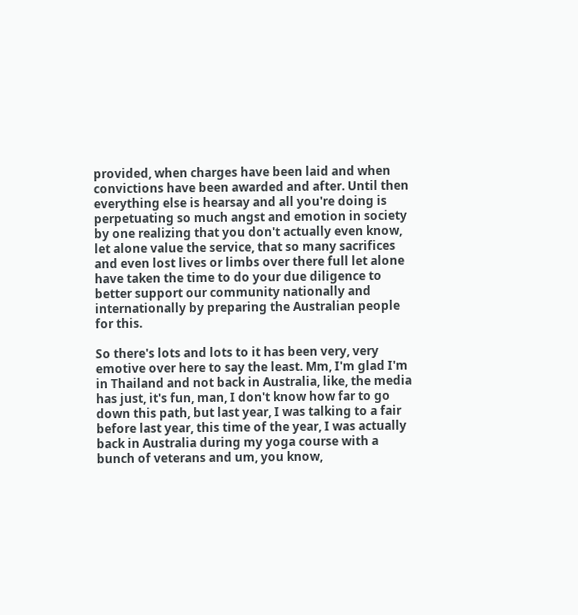provided, when charges have been laid and when convictions have been awarded and after. Until then everything else is hearsay and all you're doing is perpetuating so much angst and emotion in society by one realizing that you don't actually even know, let alone value the service, that so many sacrifices and even lost lives or limbs over there full let alone have taken the time to do your due diligence to better support our community nationally and internationally by preparing the Australian people for this.

So there's lots and lots to it has been very, very emotive over here to say the least. Mm, I'm glad I'm in Thailand and not back in Australia, like, the media has just, it's fun, man, I don't know how far to go down this path, but last year, I was talking to a fair before last year, this time of the year, I was actually back in Australia during my yoga course with a bunch of veterans and um, you know,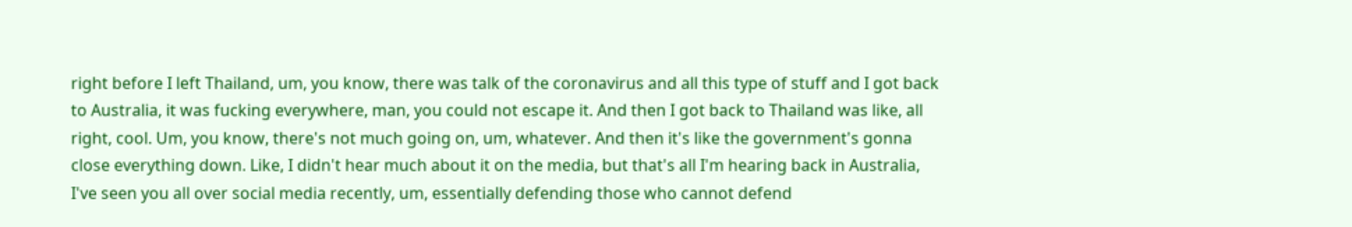right before I left Thailand, um, you know, there was talk of the coronavirus and all this type of stuff and I got back to Australia, it was fucking everywhere, man, you could not escape it. And then I got back to Thailand was like, all right, cool. Um, you know, there's not much going on, um, whatever. And then it's like the government's gonna close everything down. Like, I didn't hear much about it on the media, but that's all I'm hearing back in Australia, I've seen you all over social media recently, um, essentially defending those who cannot defend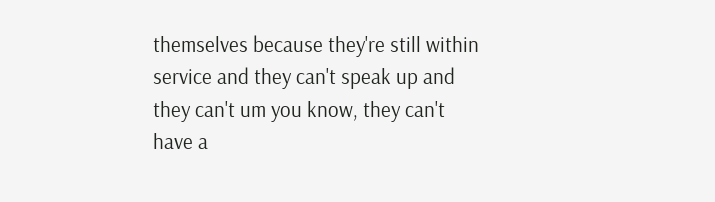themselves because they're still within service and they can't speak up and they can't um you know, they can't have a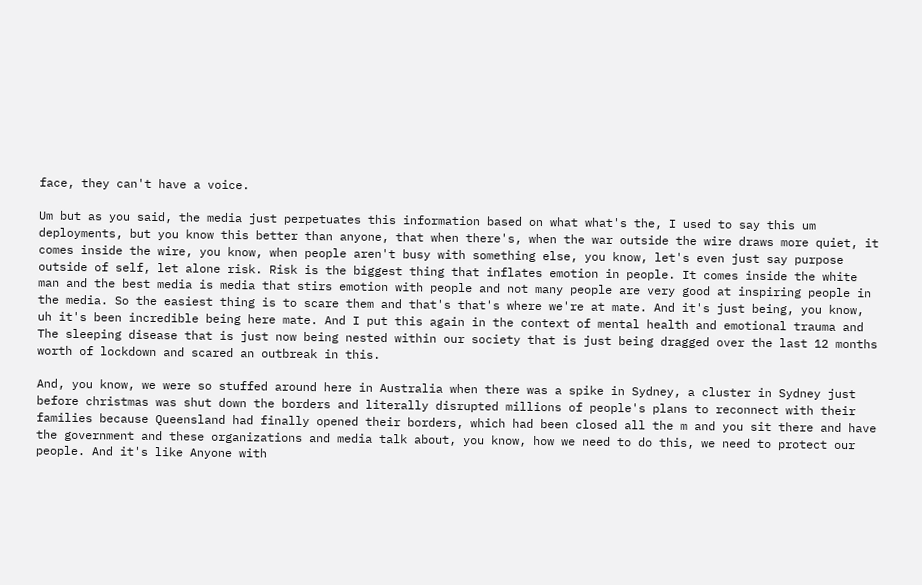face, they can't have a voice.

Um but as you said, the media just perpetuates this information based on what what's the, I used to say this um deployments, but you know this better than anyone, that when there's, when the war outside the wire draws more quiet, it comes inside the wire, you know, when people aren't busy with something else, you know, let's even just say purpose outside of self, let alone risk. Risk is the biggest thing that inflates emotion in people. It comes inside the white man and the best media is media that stirs emotion with people and not many people are very good at inspiring people in the media. So the easiest thing is to scare them and that's that's where we're at mate. And it's just being, you know, uh it's been incredible being here mate. And I put this again in the context of mental health and emotional trauma and The sleeping disease that is just now being nested within our society that is just being dragged over the last 12 months worth of lockdown and scared an outbreak in this.

And, you know, we were so stuffed around here in Australia when there was a spike in Sydney, a cluster in Sydney just before christmas was shut down the borders and literally disrupted millions of people's plans to reconnect with their families because Queensland had finally opened their borders, which had been closed all the m and you sit there and have the government and these organizations and media talk about, you know, how we need to do this, we need to protect our people. And it's like Anyone with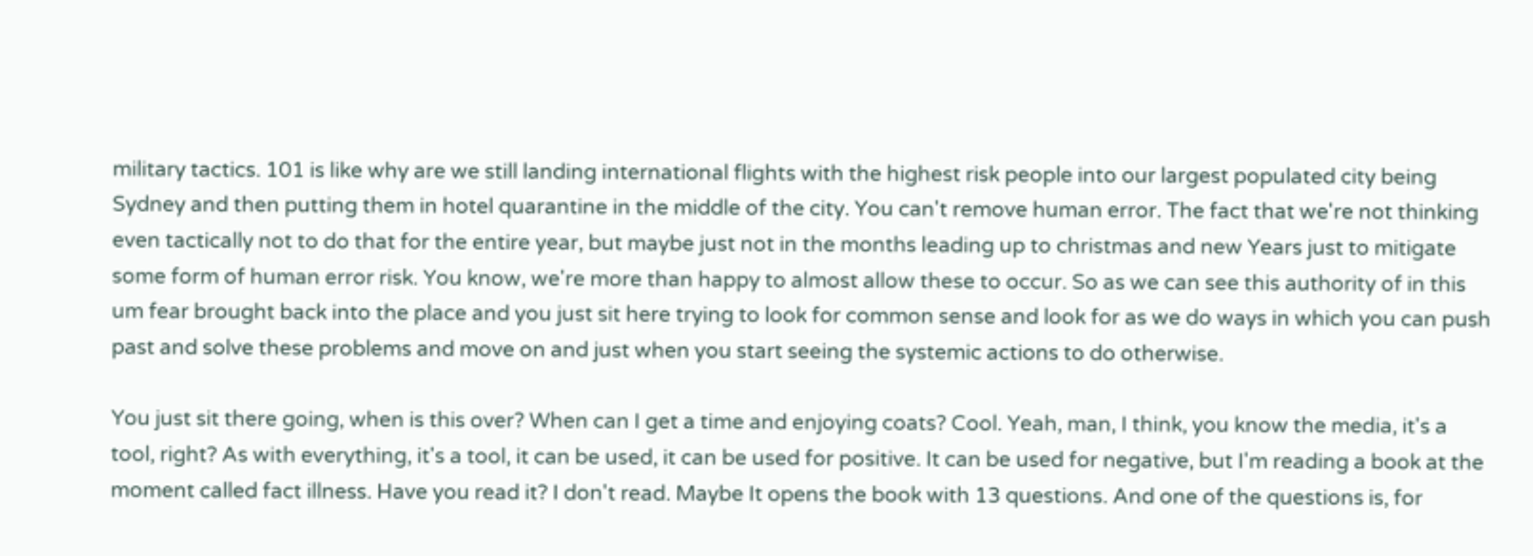military tactics. 101 is like why are we still landing international flights with the highest risk people into our largest populated city being Sydney and then putting them in hotel quarantine in the middle of the city. You can't remove human error. The fact that we're not thinking even tactically not to do that for the entire year, but maybe just not in the months leading up to christmas and new Years just to mitigate some form of human error risk. You know, we're more than happy to almost allow these to occur. So as we can see this authority of in this um fear brought back into the place and you just sit here trying to look for common sense and look for as we do ways in which you can push past and solve these problems and move on and just when you start seeing the systemic actions to do otherwise.

You just sit there going, when is this over? When can I get a time and enjoying coats? Cool. Yeah, man, I think, you know the media, it's a tool, right? As with everything, it's a tool, it can be used, it can be used for positive. It can be used for negative, but I'm reading a book at the moment called fact illness. Have you read it? I don't read. Maybe It opens the book with 13 questions. And one of the questions is, for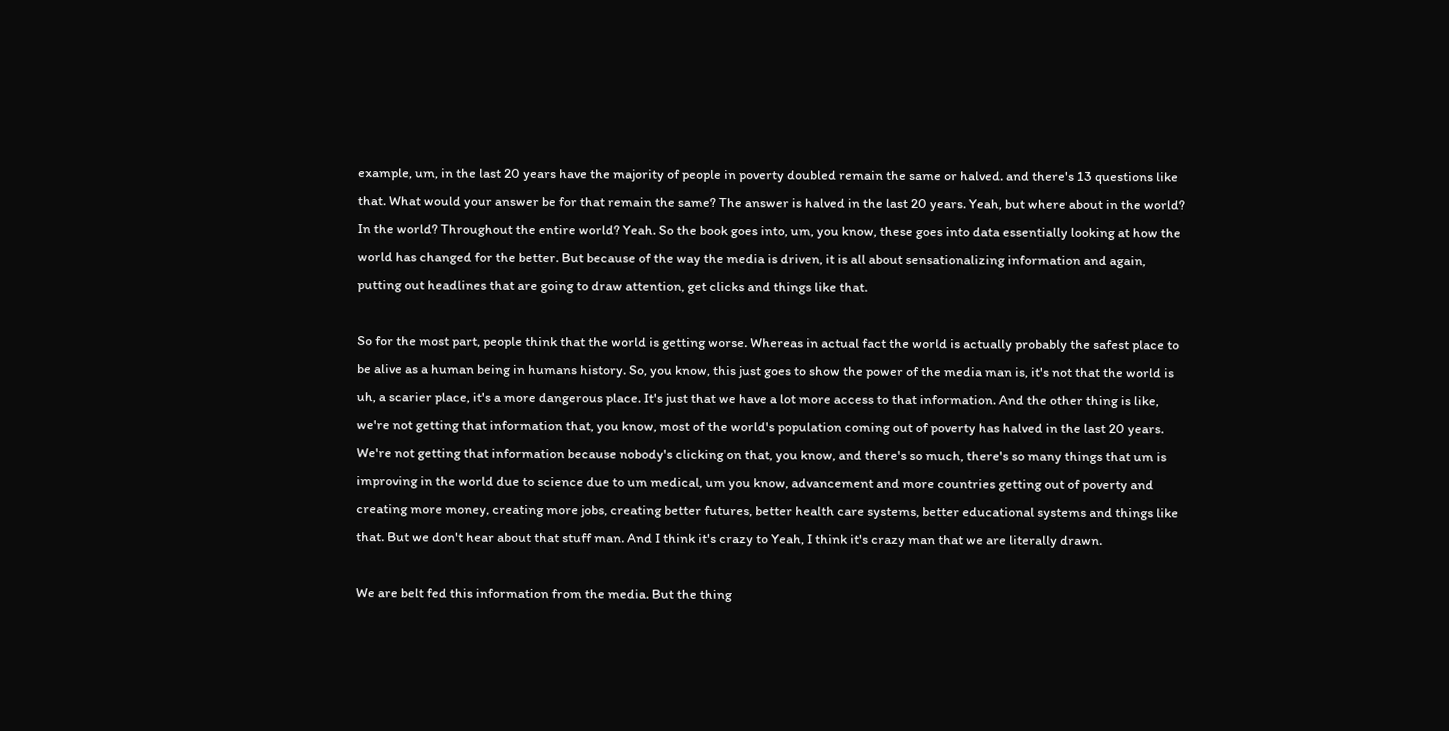example, um, in the last 20 years have the majority of people in poverty doubled remain the same or halved. and there's 13 questions like that. What would your answer be for that remain the same? The answer is halved in the last 20 years. Yeah, but where about in the world? In the world? Throughout the entire world? Yeah. So the book goes into, um, you know, these goes into data essentially looking at how the world has changed for the better. But because of the way the media is driven, it is all about sensationalizing information and again, putting out headlines that are going to draw attention, get clicks and things like that.

So for the most part, people think that the world is getting worse. Whereas in actual fact the world is actually probably the safest place to be alive as a human being in humans history. So, you know, this just goes to show the power of the media man is, it's not that the world is uh, a scarier place, it's a more dangerous place. It's just that we have a lot more access to that information. And the other thing is like, we're not getting that information that, you know, most of the world's population coming out of poverty has halved in the last 20 years. We're not getting that information because nobody's clicking on that, you know, and there's so much, there's so many things that um is improving in the world due to science due to um medical, um you know, advancement and more countries getting out of poverty and creating more money, creating more jobs, creating better futures, better health care systems, better educational systems and things like that. But we don't hear about that stuff man. And I think it's crazy to Yeah, I think it's crazy man that we are literally drawn.

We are belt fed this information from the media. But the thing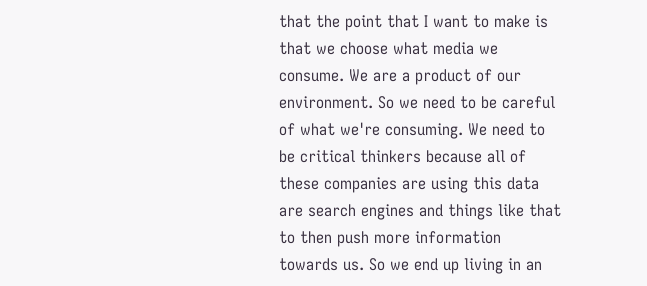that the point that I want to make is that we choose what media we consume. We are a product of our environment. So we need to be careful of what we're consuming. We need to be critical thinkers because all of these companies are using this data are search engines and things like that to then push more information towards us. So we end up living in an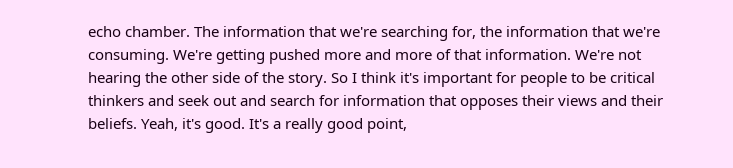echo chamber. The information that we're searching for, the information that we're consuming. We're getting pushed more and more of that information. We're not hearing the other side of the story. So I think it's important for people to be critical thinkers and seek out and search for information that opposes their views and their beliefs. Yeah, it's good. It's a really good point,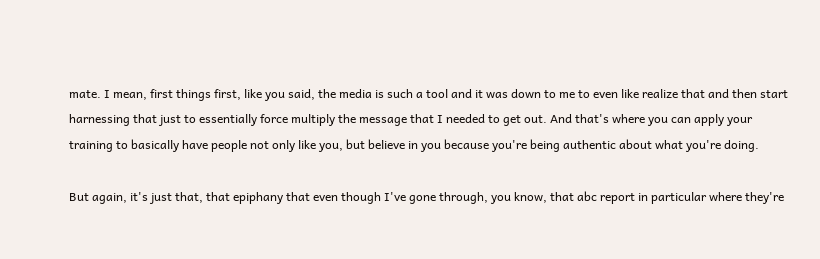mate. I mean, first things first, like you said, the media is such a tool and it was down to me to even like realize that and then start harnessing that just to essentially force multiply the message that I needed to get out. And that's where you can apply your training to basically have people not only like you, but believe in you because you're being authentic about what you're doing.

But again, it's just that, that epiphany that even though I've gone through, you know, that abc report in particular where they're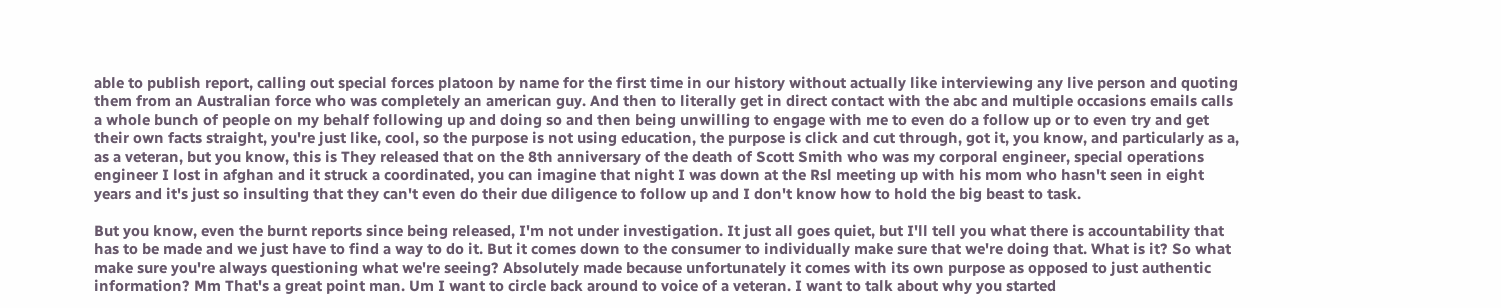able to publish report, calling out special forces platoon by name for the first time in our history without actually like interviewing any live person and quoting them from an Australian force who was completely an american guy. And then to literally get in direct contact with the abc and multiple occasions emails calls a whole bunch of people on my behalf following up and doing so and then being unwilling to engage with me to even do a follow up or to even try and get their own facts straight, you're just like, cool, so the purpose is not using education, the purpose is click and cut through, got it, you know, and particularly as a, as a veteran, but you know, this is They released that on the 8th anniversary of the death of Scott Smith who was my corporal engineer, special operations engineer I lost in afghan and it struck a coordinated, you can imagine that night I was down at the Rsl meeting up with his mom who hasn't seen in eight years and it's just so insulting that they can't even do their due diligence to follow up and I don't know how to hold the big beast to task.

But you know, even the burnt reports since being released, I'm not under investigation. It just all goes quiet, but I'll tell you what there is accountability that has to be made and we just have to find a way to do it. But it comes down to the consumer to individually make sure that we're doing that. What is it? So what make sure you're always questioning what we're seeing? Absolutely made because unfortunately it comes with its own purpose as opposed to just authentic information? Mm That's a great point man. Um I want to circle back around to voice of a veteran. I want to talk about why you started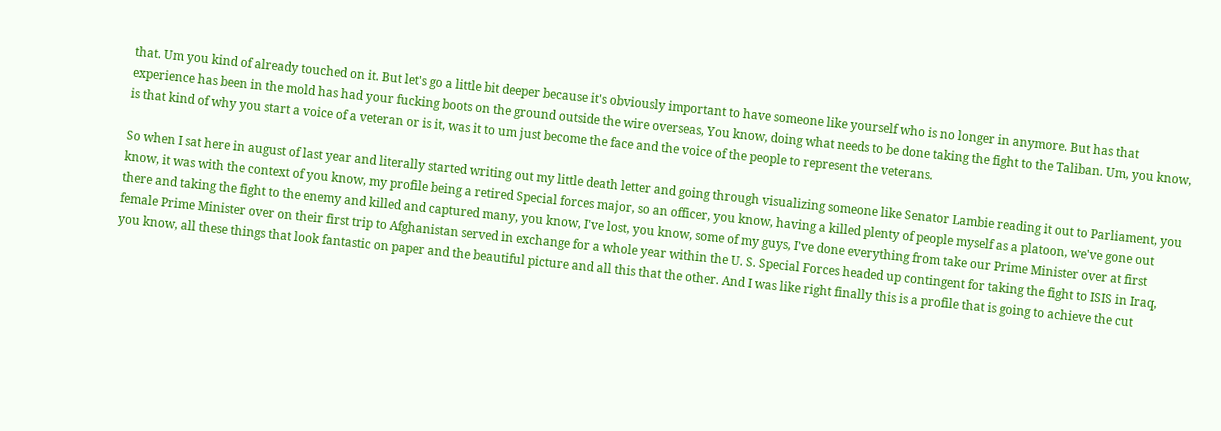that. Um you kind of already touched on it. But let's go a little bit deeper because it's obviously important to have someone like yourself who is no longer in anymore. But has that experience has been in the mold has had your fucking boots on the ground outside the wire overseas, You know, doing what needs to be done taking the fight to the Taliban. Um, you know, is that kind of why you start a voice of a veteran or is it, was it to um just become the face and the voice of the people to represent the veterans.

So when I sat here in august of last year and literally started writing out my little death letter and going through visualizing someone like Senator Lambie reading it out to Parliament, you know, it was with the context of you know, my profile being a retired Special forces major, so an officer, you know, having a killed plenty of people myself as a platoon, we've gone out there and taking the fight to the enemy and killed and captured many, you know, I've lost, you know, some of my guys, I've done everything from take our Prime Minister over at first female Prime Minister over on their first trip to Afghanistan served in exchange for a whole year within the U. S. Special Forces headed up contingent for taking the fight to ISIS in Iraq, you know, all these things that look fantastic on paper and the beautiful picture and all this that the other. And I was like right finally this is a profile that is going to achieve the cut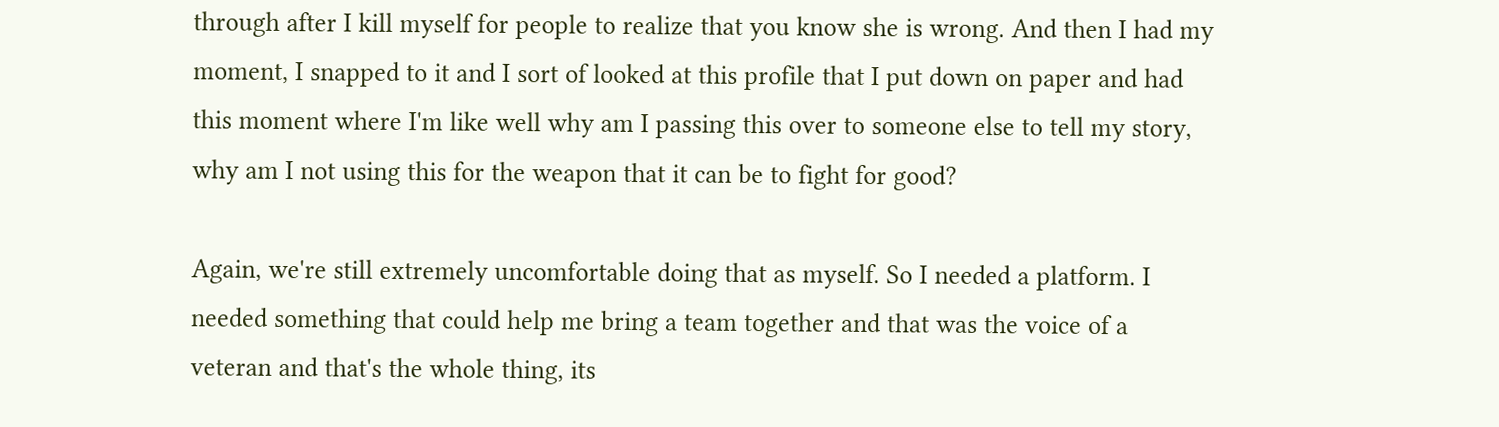through after I kill myself for people to realize that you know she is wrong. And then I had my moment, I snapped to it and I sort of looked at this profile that I put down on paper and had this moment where I'm like well why am I passing this over to someone else to tell my story, why am I not using this for the weapon that it can be to fight for good?

Again, we're still extremely uncomfortable doing that as myself. So I needed a platform. I needed something that could help me bring a team together and that was the voice of a veteran and that's the whole thing, its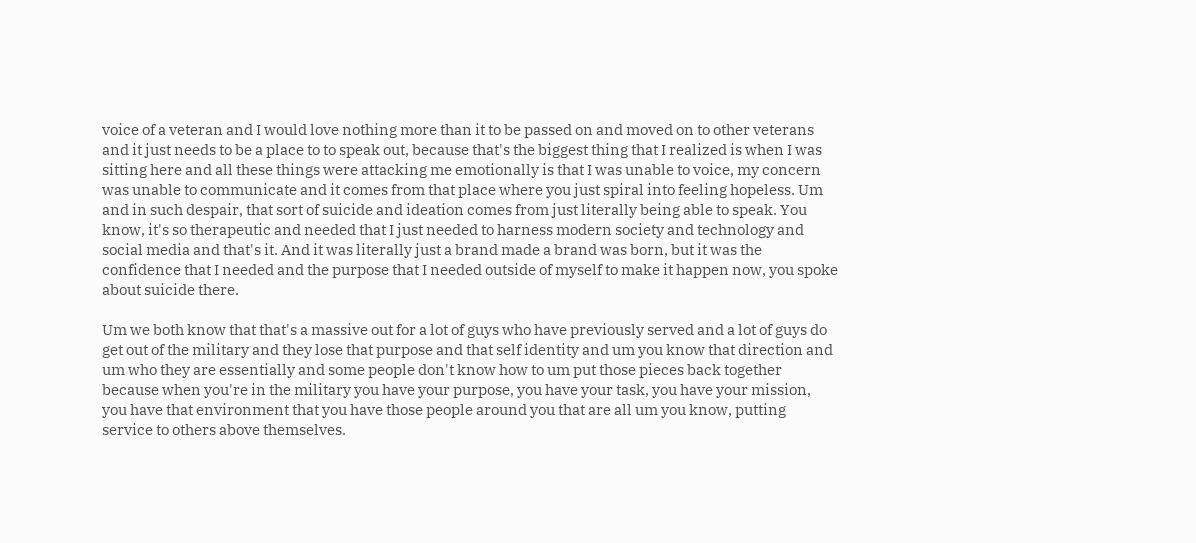voice of a veteran and I would love nothing more than it to be passed on and moved on to other veterans and it just needs to be a place to to speak out, because that's the biggest thing that I realized is when I was sitting here and all these things were attacking me emotionally is that I was unable to voice, my concern was unable to communicate and it comes from that place where you just spiral into feeling hopeless. Um and in such despair, that sort of suicide and ideation comes from just literally being able to speak. You know, it's so therapeutic and needed that I just needed to harness modern society and technology and social media and that's it. And it was literally just a brand made a brand was born, but it was the confidence that I needed and the purpose that I needed outside of myself to make it happen now, you spoke about suicide there.

Um we both know that that's a massive out for a lot of guys who have previously served and a lot of guys do get out of the military and they lose that purpose and that self identity and um you know that direction and um who they are essentially and some people don't know how to um put those pieces back together because when you're in the military you have your purpose, you have your task, you have your mission, you have that environment that you have those people around you that are all um you know, putting service to others above themselves.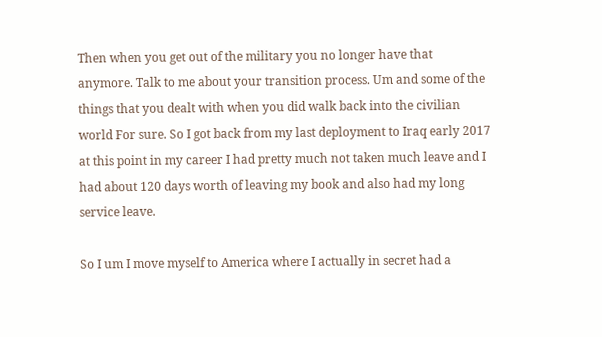Then when you get out of the military you no longer have that anymore. Talk to me about your transition process. Um and some of the things that you dealt with when you did walk back into the civilian world For sure. So I got back from my last deployment to Iraq early 2017 at this point in my career I had pretty much not taken much leave and I had about 120 days worth of leaving my book and also had my long service leave.

So I um I move myself to America where I actually in secret had a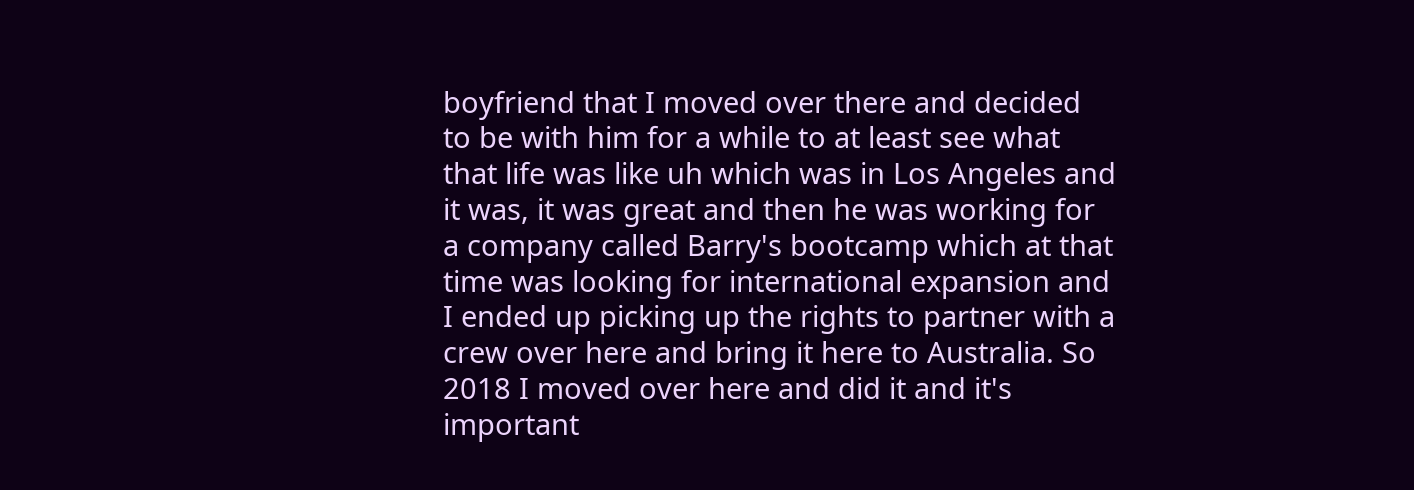boyfriend that I moved over there and decided to be with him for a while to at least see what that life was like uh which was in Los Angeles and it was, it was great and then he was working for a company called Barry's bootcamp which at that time was looking for international expansion and I ended up picking up the rights to partner with a crew over here and bring it here to Australia. So 2018 I moved over here and did it and it's important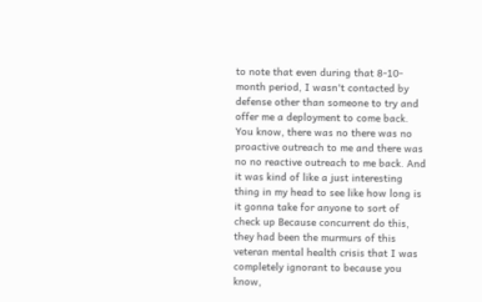to note that even during that 8-10-month period, I wasn't contacted by defense other than someone to try and offer me a deployment to come back. You know, there was no there was no proactive outreach to me and there was no no reactive outreach to me back. And it was kind of like a just interesting thing in my head to see like how long is it gonna take for anyone to sort of check up Because concurrent do this, they had been the murmurs of this veteran mental health crisis that I was completely ignorant to because you know,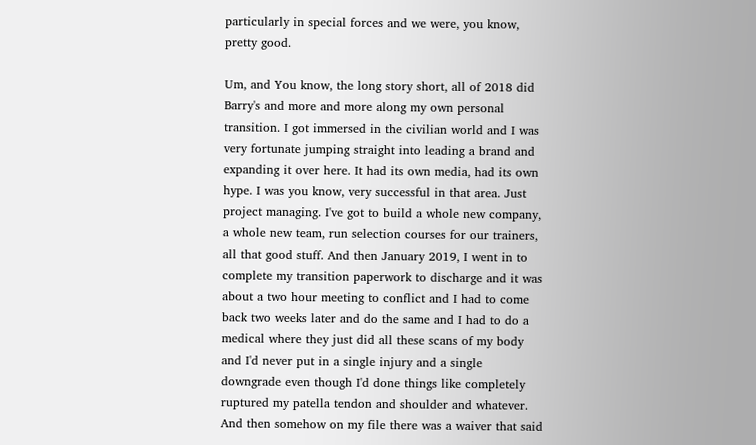particularly in special forces and we were, you know, pretty good.

Um, and You know, the long story short, all of 2018 did Barry's and more and more along my own personal transition. I got immersed in the civilian world and I was very fortunate jumping straight into leading a brand and expanding it over here. It had its own media, had its own hype. I was you know, very successful in that area. Just project managing. I've got to build a whole new company, a whole new team, run selection courses for our trainers, all that good stuff. And then January 2019, I went in to complete my transition paperwork to discharge and it was about a two hour meeting to conflict and I had to come back two weeks later and do the same and I had to do a medical where they just did all these scans of my body and I'd never put in a single injury and a single downgrade even though I'd done things like completely ruptured my patella tendon and shoulder and whatever. And then somehow on my file there was a waiver that said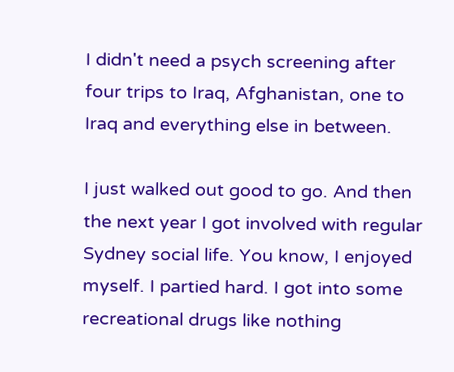I didn't need a psych screening after four trips to Iraq, Afghanistan, one to Iraq and everything else in between.

I just walked out good to go. And then the next year I got involved with regular Sydney social life. You know, I enjoyed myself. I partied hard. I got into some recreational drugs like nothing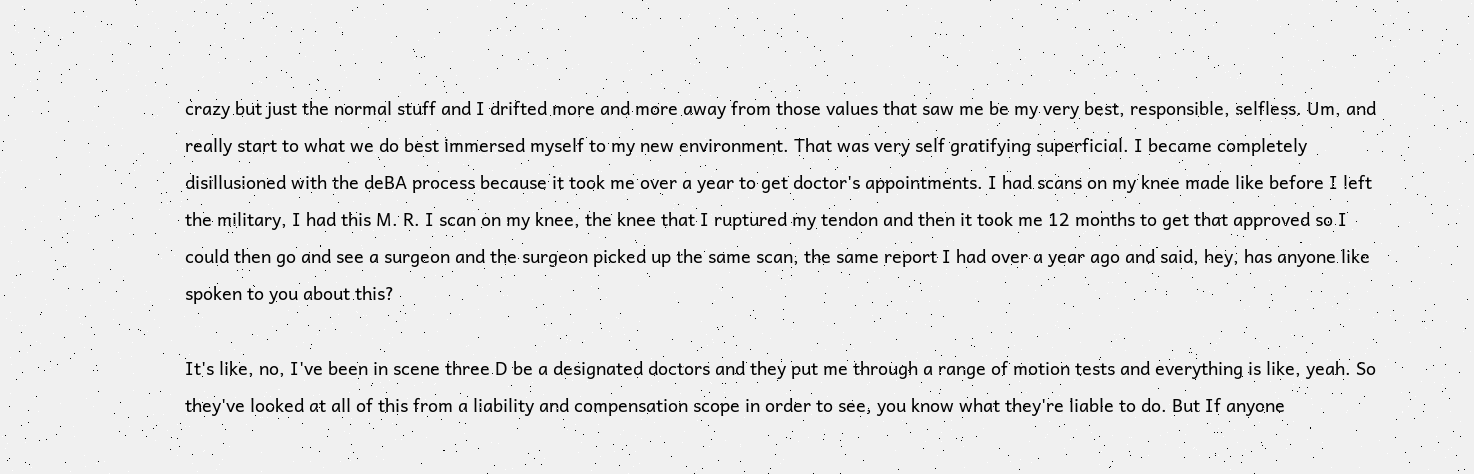crazy but just the normal stuff and I drifted more and more away from those values that saw me be my very best, responsible, selfless. Um, and really start to what we do best immersed myself to my new environment. That was very self gratifying superficial. I became completely disillusioned with the deBA process because it took me over a year to get doctor's appointments. I had scans on my knee made like before I left the military, I had this M. R. I scan on my knee, the knee that I ruptured my tendon and then it took me 12 months to get that approved so I could then go and see a surgeon and the surgeon picked up the same scan, the same report I had over a year ago and said, hey, has anyone like spoken to you about this?

It's like, no, I've been in scene three D be a designated doctors and they put me through a range of motion tests and everything is like, yeah. So they've looked at all of this from a liability and compensation scope in order to see, you know what they're liable to do. But If anyone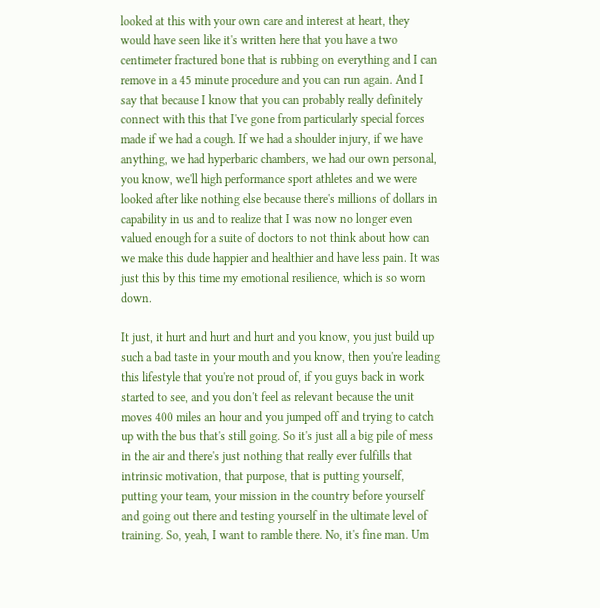looked at this with your own care and interest at heart, they would have seen like it's written here that you have a two centimeter fractured bone that is rubbing on everything and I can remove in a 45 minute procedure and you can run again. And I say that because I know that you can probably really definitely connect with this that I've gone from particularly special forces made if we had a cough. If we had a shoulder injury, if we have anything, we had hyperbaric chambers, we had our own personal, you know, we'll high performance sport athletes and we were looked after like nothing else because there's millions of dollars in capability in us and to realize that I was now no longer even valued enough for a suite of doctors to not think about how can we make this dude happier and healthier and have less pain. It was just this by this time my emotional resilience, which is so worn down.

It just, it hurt and hurt and hurt and you know, you just build up such a bad taste in your mouth and you know, then you're leading this lifestyle that you're not proud of, if you guys back in work started to see, and you don't feel as relevant because the unit moves 400 miles an hour and you jumped off and trying to catch up with the bus that's still going. So it's just all a big pile of mess in the air and there's just nothing that really ever fulfills that intrinsic motivation, that purpose, that is putting yourself, putting your team, your mission in the country before yourself and going out there and testing yourself in the ultimate level of training. So, yeah, I want to ramble there. No, it's fine man. Um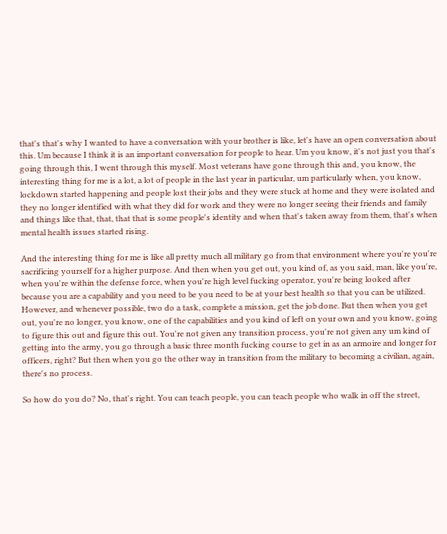that's that's why I wanted to have a conversation with your brother is like, let's have an open conversation about this. Um because I think it is an important conversation for people to hear. Um you know, it's not just you that's going through this, I went through this myself. Most veterans have gone through this and, you know, the interesting thing for me is a lot, a lot of people in the last year in particular, um particularly when, you know, lockdown started happening and people lost their jobs and they were stuck at home and they were isolated and they no longer identified with what they did for work and they were no longer seeing their friends and family and things like that, that, that that is some people's identity and when that's taken away from them, that's when mental health issues started rising.

And the interesting thing for me is like all pretty much all military go from that environment where you're you're sacrificing yourself for a higher purpose. And then when you get out, you kind of, as you said, man, like you're, when you're within the defense force, when you're high level fucking operator, you're being looked after because you are a capability and you need to be you need to be at your best health so that you can be utilized. However, and whenever possible, two do a task, complete a mission, get the job done. But then when you get out, you're no longer, you know, one of the capabilities and you kind of left on your own and you know, going to figure this out and figure this out. You're not given any transition process, you're not given any um kind of getting into the army, you go through a basic three month fucking course to get in as an armoire and longer for officers, right? But then when you go the other way in transition from the military to becoming a civilian, again, there's no process.

So how do you do? No, that's right. You can teach people, you can teach people who walk in off the street,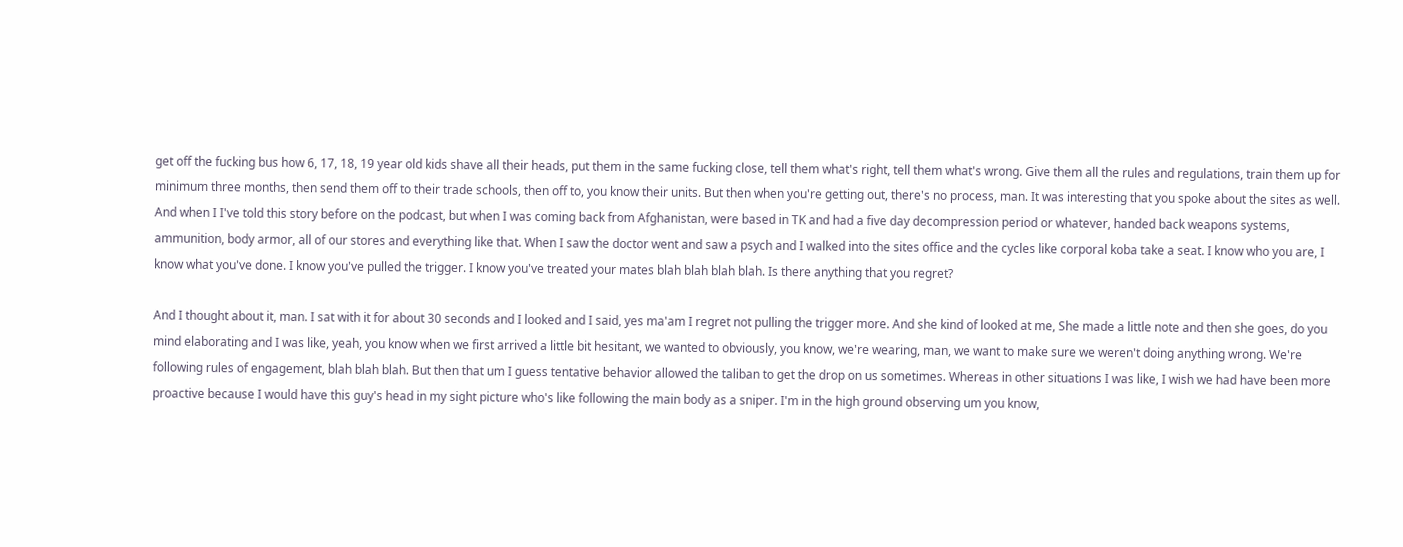get off the fucking bus how 6, 17, 18, 19 year old kids shave all their heads, put them in the same fucking close, tell them what's right, tell them what's wrong. Give them all the rules and regulations, train them up for minimum three months, then send them off to their trade schools, then off to, you know their units. But then when you're getting out, there's no process, man. It was interesting that you spoke about the sites as well. And when I I've told this story before on the podcast, but when I was coming back from Afghanistan, were based in TK and had a five day decompression period or whatever, handed back weapons systems, ammunition, body armor, all of our stores and everything like that. When I saw the doctor went and saw a psych and I walked into the sites office and the cycles like corporal koba take a seat. I know who you are, I know what you've done. I know you've pulled the trigger. I know you've treated your mates blah blah blah blah. Is there anything that you regret?

And I thought about it, man. I sat with it for about 30 seconds and I looked and I said, yes ma'am I regret not pulling the trigger more. And she kind of looked at me, She made a little note and then she goes, do you mind elaborating and I was like, yeah, you know when we first arrived a little bit hesitant, we wanted to obviously, you know, we're wearing, man, we want to make sure we weren't doing anything wrong. We're following rules of engagement, blah blah blah. But then that um I guess tentative behavior allowed the taliban to get the drop on us sometimes. Whereas in other situations I was like, I wish we had have been more proactive because I would have this guy's head in my sight picture who's like following the main body as a sniper. I'm in the high ground observing um you know,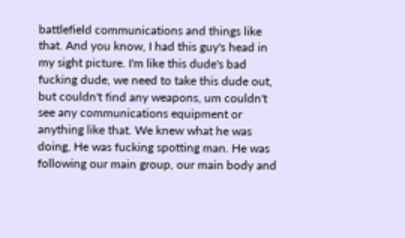battlefield communications and things like that. And you know, I had this guy's head in my sight picture. I'm like this dude's bad fucking dude, we need to take this dude out, but couldn't find any weapons, um couldn't see any communications equipment or anything like that. We knew what he was doing, He was fucking spotting man. He was following our main group, our main body and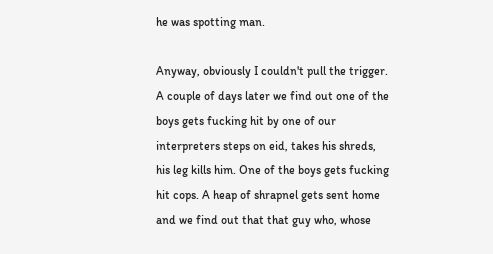he was spotting man.

Anyway, obviously I couldn't pull the trigger. A couple of days later we find out one of the boys gets fucking hit by one of our interpreters steps on eid, takes his shreds, his leg kills him. One of the boys gets fucking hit cops. A heap of shrapnel gets sent home and we find out that that guy who, whose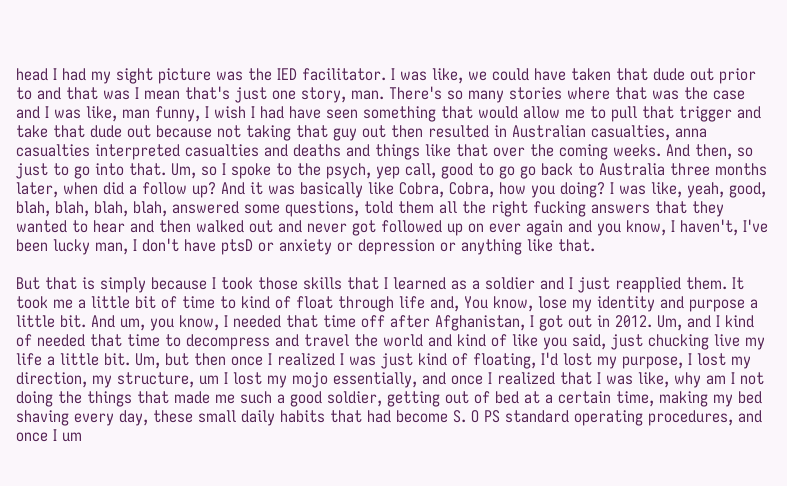head I had my sight picture was the IED facilitator. I was like, we could have taken that dude out prior to and that was I mean that's just one story, man. There's so many stories where that was the case and I was like, man funny, I wish I had have seen something that would allow me to pull that trigger and take that dude out because not taking that guy out then resulted in Australian casualties, anna casualties interpreted casualties and deaths and things like that over the coming weeks. And then, so just to go into that. Um, so I spoke to the psych, yep call, good to go go back to Australia three months later, when did a follow up? And it was basically like Cobra, Cobra, how you doing? I was like, yeah, good, blah, blah, blah, blah, answered some questions, told them all the right fucking answers that they wanted to hear and then walked out and never got followed up on ever again and you know, I haven't, I've been lucky man, I don't have ptsD or anxiety or depression or anything like that.

But that is simply because I took those skills that I learned as a soldier and I just reapplied them. It took me a little bit of time to kind of float through life and, You know, lose my identity and purpose a little bit. And um, you know, I needed that time off after Afghanistan, I got out in 2012. Um, and I kind of needed that time to decompress and travel the world and kind of like you said, just chucking live my life a little bit. Um, but then once I realized I was just kind of floating, I'd lost my purpose, I lost my direction, my structure, um I lost my mojo essentially, and once I realized that I was like, why am I not doing the things that made me such a good soldier, getting out of bed at a certain time, making my bed shaving every day, these small daily habits that had become S. O PS standard operating procedures, and once I um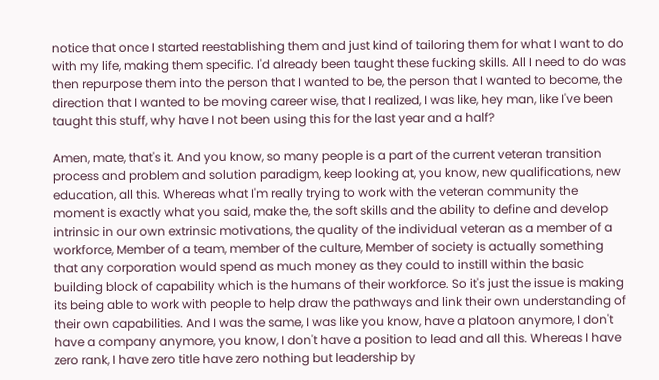notice that once I started reestablishing them and just kind of tailoring them for what I want to do with my life, making them specific. I'd already been taught these fucking skills. All I need to do was then repurpose them into the person that I wanted to be, the person that I wanted to become, the direction that I wanted to be moving career wise, that I realized, I was like, hey man, like I've been taught this stuff, why have I not been using this for the last year and a half?

Amen, mate, that's it. And you know, so many people is a part of the current veteran transition process and problem and solution paradigm, keep looking at, you know, new qualifications, new education, all this. Whereas what I'm really trying to work with the veteran community the moment is exactly what you said, make the, the soft skills and the ability to define and develop intrinsic in our own extrinsic motivations, the quality of the individual veteran as a member of a workforce, Member of a team, member of the culture, Member of society is actually something that any corporation would spend as much money as they could to instill within the basic building block of capability which is the humans of their workforce. So it's just the issue is making its being able to work with people to help draw the pathways and link their own understanding of their own capabilities. And I was the same, I was like you know, have a platoon anymore, I don't have a company anymore, you know, I don't have a position to lead and all this. Whereas I have zero rank, I have zero title have zero nothing but leadership by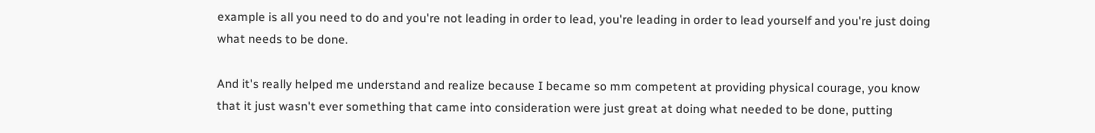example is all you need to do and you're not leading in order to lead, you're leading in order to lead yourself and you're just doing what needs to be done.

And it's really helped me understand and realize because I became so mm competent at providing physical courage, you know that it just wasn't ever something that came into consideration were just great at doing what needed to be done, putting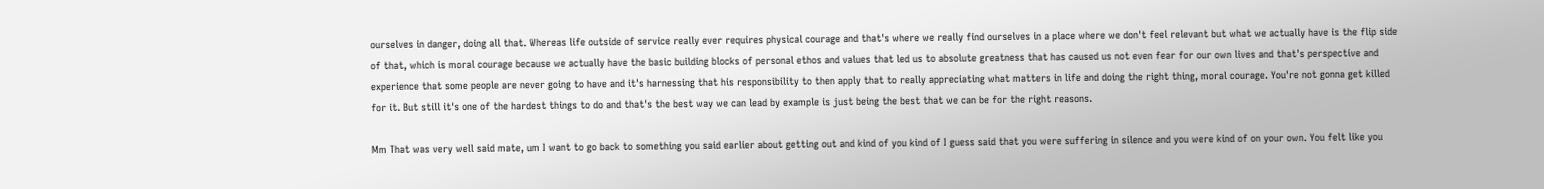ourselves in danger, doing all that. Whereas life outside of service really ever requires physical courage and that's where we really find ourselves in a place where we don't feel relevant but what we actually have is the flip side of that, which is moral courage because we actually have the basic building blocks of personal ethos and values that led us to absolute greatness that has caused us not even fear for our own lives and that's perspective and experience that some people are never going to have and it's harnessing that his responsibility to then apply that to really appreciating what matters in life and doing the right thing, moral courage. You're not gonna get killed for it. But still it's one of the hardest things to do and that's the best way we can lead by example is just being the best that we can be for the right reasons.

Mm That was very well said mate, um I want to go back to something you said earlier about getting out and kind of you kind of I guess said that you were suffering in silence and you were kind of on your own. You felt like you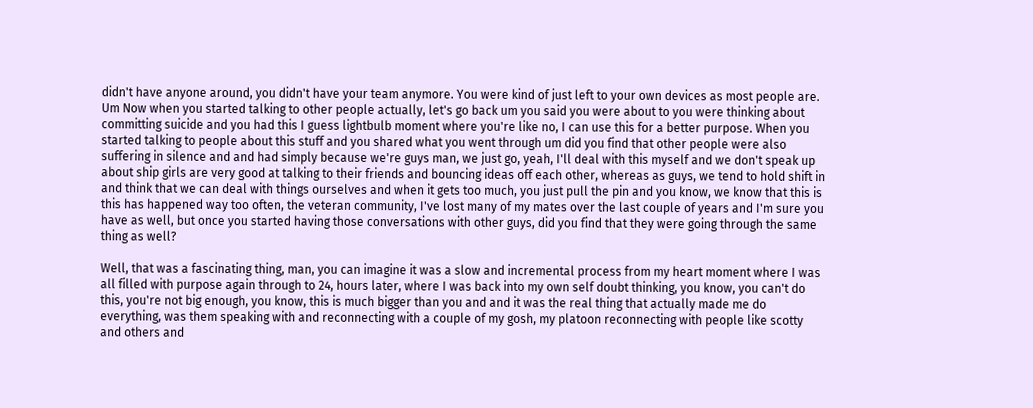didn't have anyone around, you didn't have your team anymore. You were kind of just left to your own devices as most people are. Um Now when you started talking to other people actually, let's go back um you said you were about to you were thinking about committing suicide and you had this I guess lightbulb moment where you're like no, I can use this for a better purpose. When you started talking to people about this stuff and you shared what you went through um did you find that other people were also suffering in silence and and had simply because we're guys man, we just go, yeah, I'll deal with this myself and we don't speak up about ship girls are very good at talking to their friends and bouncing ideas off each other, whereas as guys, we tend to hold shift in and think that we can deal with things ourselves and when it gets too much, you just pull the pin and you know, we know that this is this has happened way too often, the veteran community, I've lost many of my mates over the last couple of years and I'm sure you have as well, but once you started having those conversations with other guys, did you find that they were going through the same thing as well?

Well, that was a fascinating thing, man, you can imagine it was a slow and incremental process from my heart moment where I was all filled with purpose again through to 24, hours later, where I was back into my own self doubt thinking, you know, you can't do this, you're not big enough, you know, this is much bigger than you and and it was the real thing that actually made me do everything, was them speaking with and reconnecting with a couple of my gosh, my platoon reconnecting with people like scotty and others and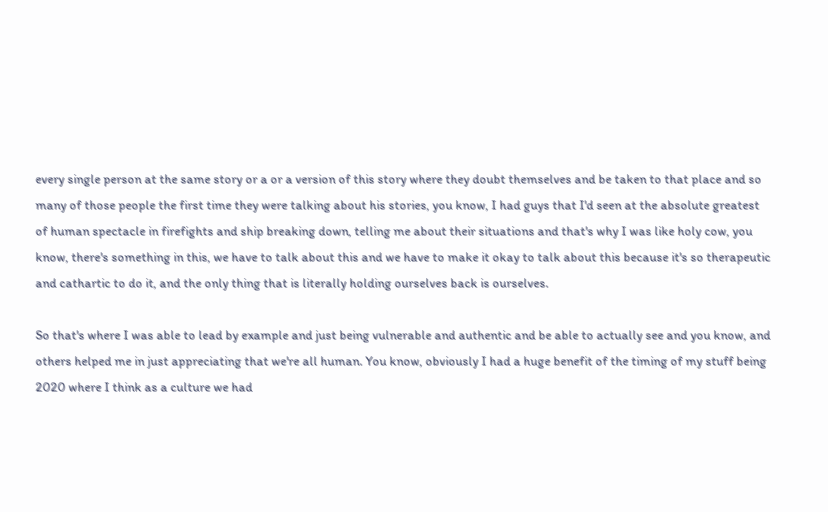every single person at the same story or a or a version of this story where they doubt themselves and be taken to that place and so many of those people the first time they were talking about his stories, you know, I had guys that I'd seen at the absolute greatest of human spectacle in firefights and ship breaking down, telling me about their situations and that's why I was like holy cow, you know, there's something in this, we have to talk about this and we have to make it okay to talk about this because it's so therapeutic and cathartic to do it, and the only thing that is literally holding ourselves back is ourselves.

So that's where I was able to lead by example and just being vulnerable and authentic and be able to actually see and you know, and others helped me in just appreciating that we're all human. You know, obviously I had a huge benefit of the timing of my stuff being 2020 where I think as a culture we had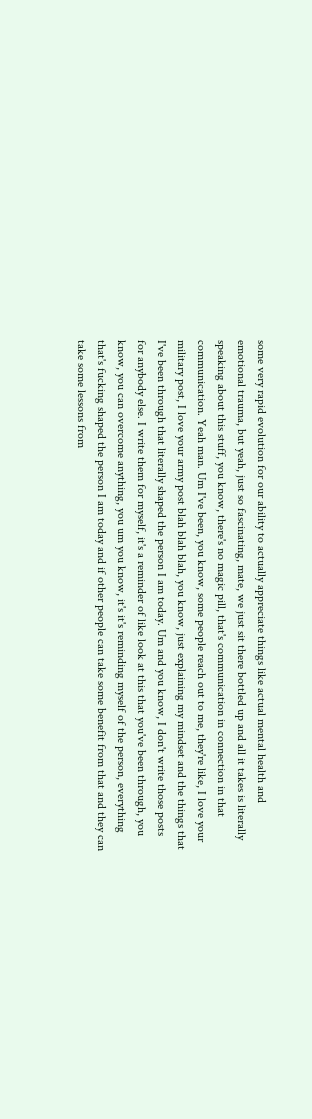some very rapid evolution for our ability to actually appreciate things like actual mental health and emotional trauma, but yeah, just so fascinating, mate, we just sit there bottled up and all it takes is literally speaking about this stuff, you know, there's no magic pill, that's communication in connection in that communication. Yeah man. Um I've been, you know, some people reach out to me, they're like, I love your military post, I love your army post blah blah blah, you know, just explaining my mindset and the things that I've been through that literally shaped the person I am today. Um and you know, I don't write those posts for anybody else. I write them for myself, it's a reminder of like look at this that you've been through, you know, you can overcome anything, you um you know, it's it's reminding myself of the person, everything that's fucking shaped the person I am today and if other people can take some benefit from that and they can take some lessons from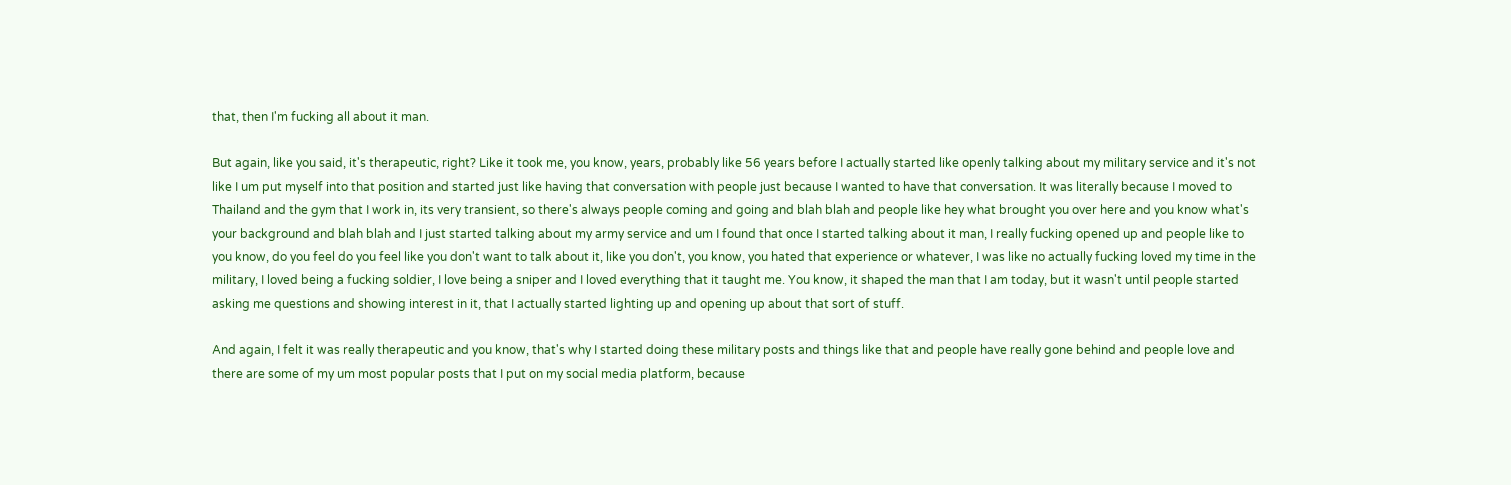that, then I'm fucking all about it man.

But again, like you said, it's therapeutic, right? Like it took me, you know, years, probably like 56 years before I actually started like openly talking about my military service and it's not like I um put myself into that position and started just like having that conversation with people just because I wanted to have that conversation. It was literally because I moved to Thailand and the gym that I work in, its very transient, so there's always people coming and going and blah blah and people like hey what brought you over here and you know what's your background and blah blah and I just started talking about my army service and um I found that once I started talking about it man, I really fucking opened up and people like to you know, do you feel do you feel like you don't want to talk about it, like you don't, you know, you hated that experience or whatever, I was like no actually fucking loved my time in the military, I loved being a fucking soldier, I love being a sniper and I loved everything that it taught me. You know, it shaped the man that I am today, but it wasn't until people started asking me questions and showing interest in it, that I actually started lighting up and opening up about that sort of stuff.

And again, I felt it was really therapeutic and you know, that's why I started doing these military posts and things like that and people have really gone behind and people love and there are some of my um most popular posts that I put on my social media platform, because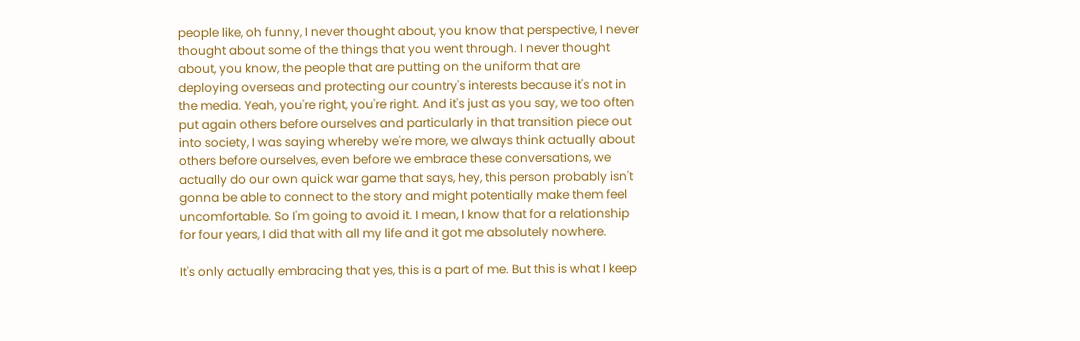people like, oh funny, I never thought about, you know that perspective, I never thought about some of the things that you went through. I never thought about, you know, the people that are putting on the uniform that are deploying overseas and protecting our country's interests because it's not in the media. Yeah, you're right, you're right. And it's just as you say, we too often put again others before ourselves and particularly in that transition piece out into society, I was saying whereby we're more, we always think actually about others before ourselves, even before we embrace these conversations, we actually do our own quick war game that says, hey, this person probably isn't gonna be able to connect to the story and might potentially make them feel uncomfortable. So I'm going to avoid it. I mean, I know that for a relationship for four years, I did that with all my life and it got me absolutely nowhere.

It's only actually embracing that yes, this is a part of me. But this is what I keep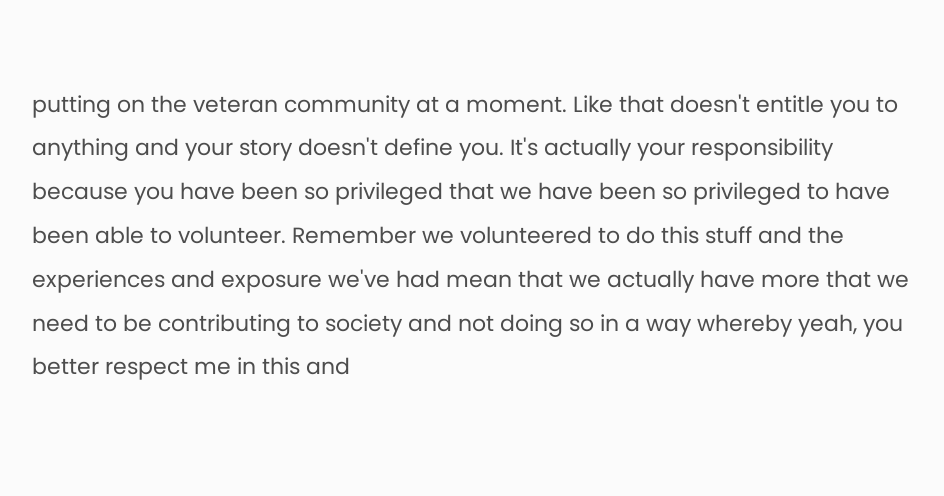putting on the veteran community at a moment. Like that doesn't entitle you to anything and your story doesn't define you. It's actually your responsibility because you have been so privileged that we have been so privileged to have been able to volunteer. Remember we volunteered to do this stuff and the experiences and exposure we've had mean that we actually have more that we need to be contributing to society and not doing so in a way whereby yeah, you better respect me in this and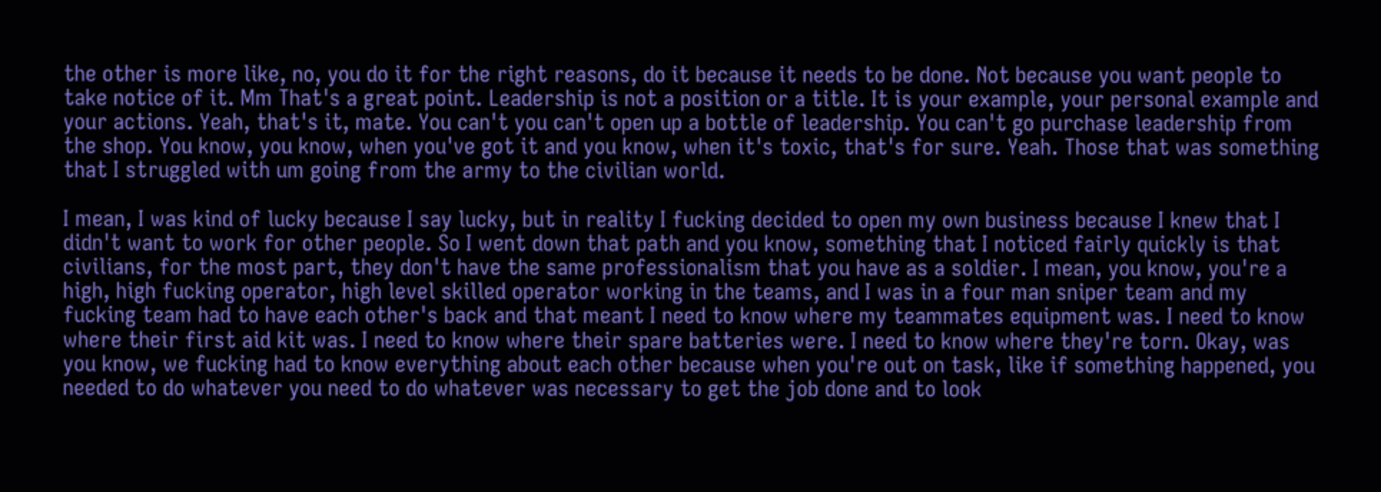the other is more like, no, you do it for the right reasons, do it because it needs to be done. Not because you want people to take notice of it. Mm That's a great point. Leadership is not a position or a title. It is your example, your personal example and your actions. Yeah, that's it, mate. You can't you can't open up a bottle of leadership. You can't go purchase leadership from the shop. You know, you know, when you've got it and you know, when it's toxic, that's for sure. Yeah. Those that was something that I struggled with um going from the army to the civilian world.

I mean, I was kind of lucky because I say lucky, but in reality I fucking decided to open my own business because I knew that I didn't want to work for other people. So I went down that path and you know, something that I noticed fairly quickly is that civilians, for the most part, they don't have the same professionalism that you have as a soldier. I mean, you know, you're a high, high fucking operator, high level skilled operator working in the teams, and I was in a four man sniper team and my fucking team had to have each other's back and that meant I need to know where my teammates equipment was. I need to know where their first aid kit was. I need to know where their spare batteries were. I need to know where they're torn. Okay, was you know, we fucking had to know everything about each other because when you're out on task, like if something happened, you needed to do whatever you need to do whatever was necessary to get the job done and to look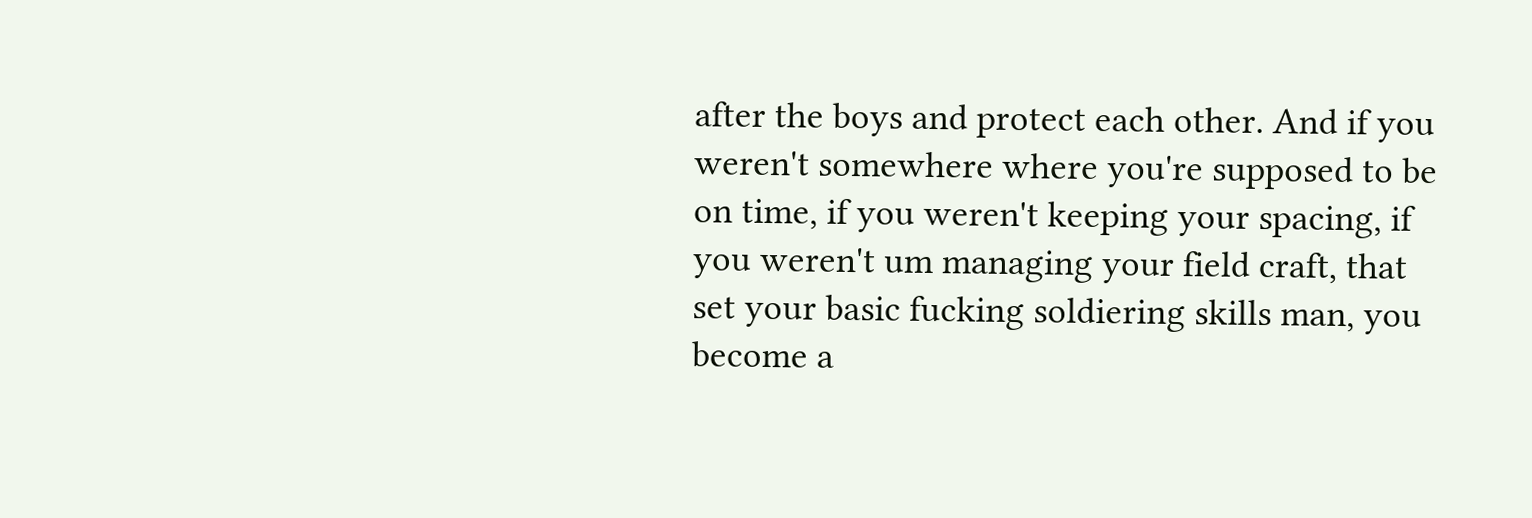after the boys and protect each other. And if you weren't somewhere where you're supposed to be on time, if you weren't keeping your spacing, if you weren't um managing your field craft, that set your basic fucking soldiering skills man, you become a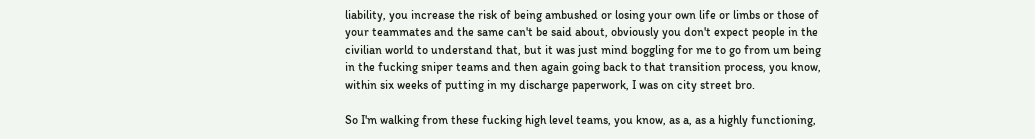liability, you increase the risk of being ambushed or losing your own life or limbs or those of your teammates and the same can't be said about, obviously you don't expect people in the civilian world to understand that, but it was just mind boggling for me to go from um being in the fucking sniper teams and then again going back to that transition process, you know, within six weeks of putting in my discharge paperwork, I was on city street bro.

So I'm walking from these fucking high level teams, you know, as a, as a highly functioning,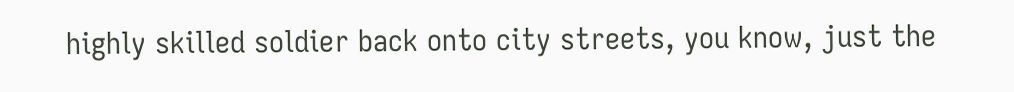highly skilled soldier back onto city streets, you know, just the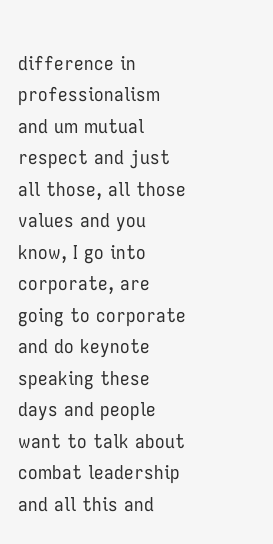difference in professionalism and um mutual respect and just all those, all those values and you know, I go into corporate, are going to corporate and do keynote speaking these days and people want to talk about combat leadership and all this and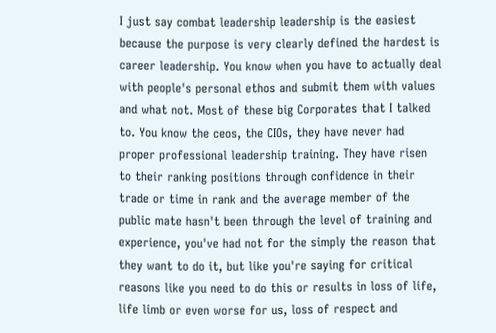I just say combat leadership leadership is the easiest because the purpose is very clearly defined the hardest is career leadership. You know when you have to actually deal with people's personal ethos and submit them with values and what not. Most of these big Corporates that I talked to. You know the ceos, the CIOs, they have never had proper professional leadership training. They have risen to their ranking positions through confidence in their trade or time in rank and the average member of the public mate hasn't been through the level of training and experience, you've had not for the simply the reason that they want to do it, but like you're saying for critical reasons like you need to do this or results in loss of life, life limb or even worse for us, loss of respect and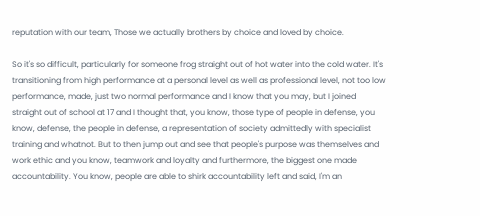reputation with our team, Those we actually brothers by choice and loved by choice.

So it's so difficult, particularly for someone frog straight out of hot water into the cold water. It's transitioning from high performance at a personal level as well as professional level, not too low performance, made, just two normal performance and I know that you may, but I joined straight out of school at 17 and I thought that, you know, those type of people in defense, you know, defense, the people in defense, a representation of society admittedly with specialist training and whatnot. But to then jump out and see that people's purpose was themselves and work ethic and you know, teamwork and loyalty and furthermore, the biggest one made accountability. You know, people are able to shirk accountability left and said, I'm an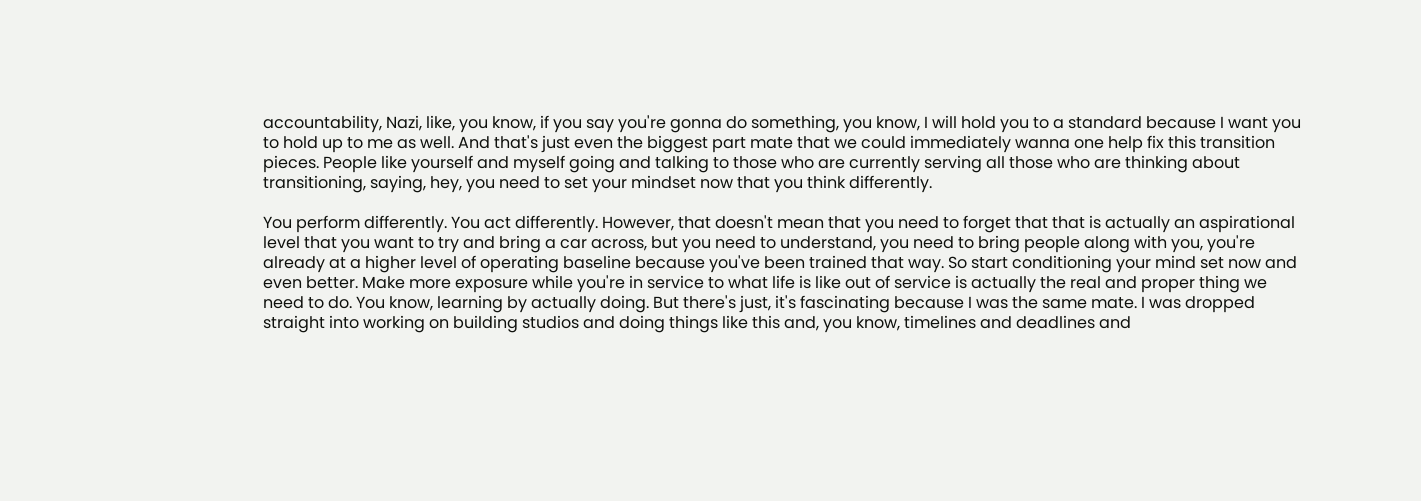accountability, Nazi, like, you know, if you say you're gonna do something, you know, I will hold you to a standard because I want you to hold up to me as well. And that's just even the biggest part mate that we could immediately wanna one help fix this transition pieces. People like yourself and myself going and talking to those who are currently serving all those who are thinking about transitioning, saying, hey, you need to set your mindset now that you think differently.

You perform differently. You act differently. However, that doesn't mean that you need to forget that that is actually an aspirational level that you want to try and bring a car across, but you need to understand, you need to bring people along with you, you're already at a higher level of operating baseline because you've been trained that way. So start conditioning your mind set now and even better. Make more exposure while you're in service to what life is like out of service is actually the real and proper thing we need to do. You know, learning by actually doing. But there's just, it's fascinating because I was the same mate. I was dropped straight into working on building studios and doing things like this and, you know, timelines and deadlines and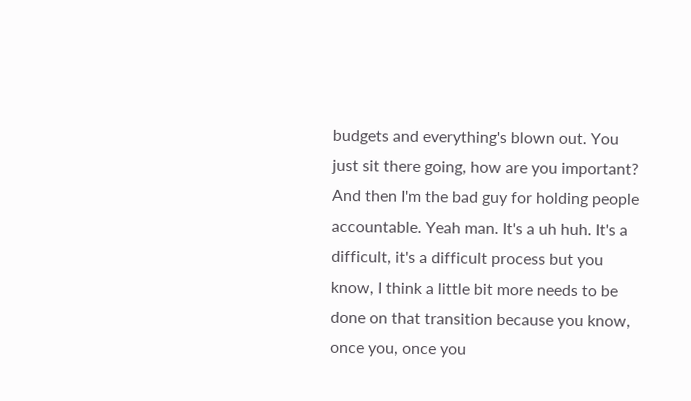budgets and everything's blown out. You just sit there going, how are you important? And then I'm the bad guy for holding people accountable. Yeah man. It's a uh huh. It's a difficult, it's a difficult process but you know, I think a little bit more needs to be done on that transition because you know, once you, once you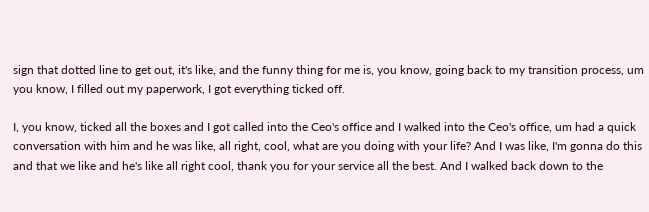sign that dotted line to get out, it's like, and the funny thing for me is, you know, going back to my transition process, um you know, I filled out my paperwork, I got everything ticked off.

I, you know, ticked all the boxes and I got called into the Ceo's office and I walked into the Ceo's office, um had a quick conversation with him and he was like, all right, cool, what are you doing with your life? And I was like, I'm gonna do this and that we like and he's like all right cool, thank you for your service all the best. And I walked back down to the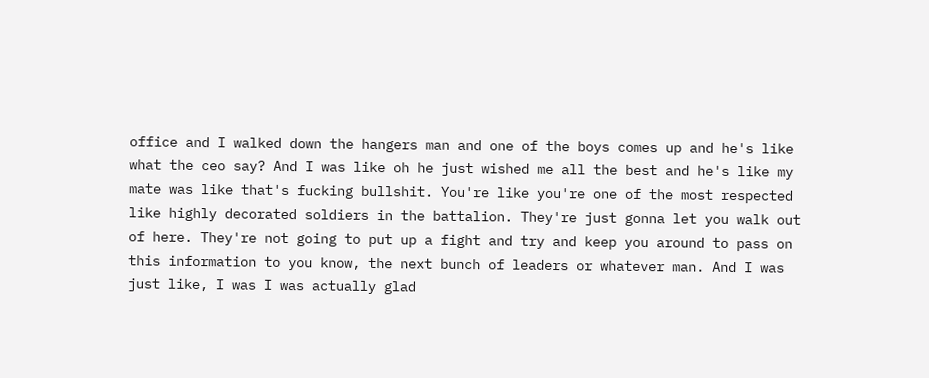office and I walked down the hangers man and one of the boys comes up and he's like what the ceo say? And I was like oh he just wished me all the best and he's like my mate was like that's fucking bullshit. You're like you're one of the most respected like highly decorated soldiers in the battalion. They're just gonna let you walk out of here. They're not going to put up a fight and try and keep you around to pass on this information to you know, the next bunch of leaders or whatever man. And I was just like, I was I was actually glad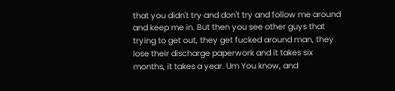that you didn't try and don't try and follow me around and keep me in. But then you see other guys that trying to get out, they get fucked around man, they lose their discharge paperwork and it takes six months, it takes a year. Um You know, and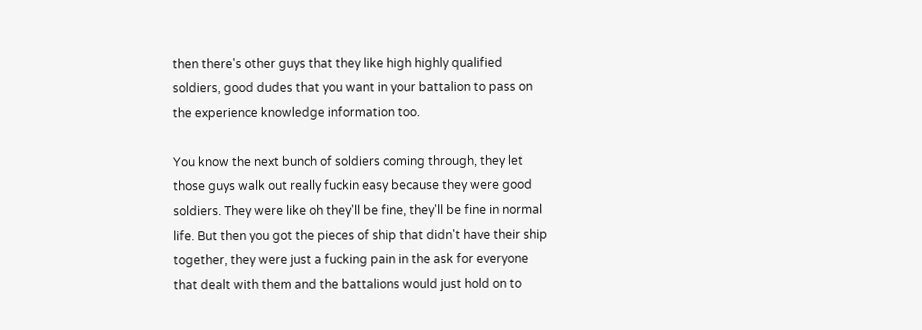then there's other guys that they like high highly qualified soldiers, good dudes that you want in your battalion to pass on the experience knowledge information too.

You know the next bunch of soldiers coming through, they let those guys walk out really fuckin easy because they were good soldiers. They were like oh they'll be fine, they'll be fine in normal life. But then you got the pieces of ship that didn't have their ship together, they were just a fucking pain in the ask for everyone that dealt with them and the battalions would just hold on to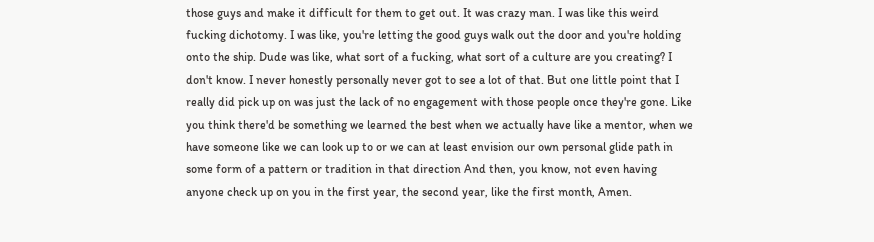those guys and make it difficult for them to get out. It was crazy man. I was like this weird fucking dichotomy. I was like, you're letting the good guys walk out the door and you're holding onto the ship. Dude was like, what sort of a fucking, what sort of a culture are you creating? I don't know. I never honestly personally never got to see a lot of that. But one little point that I really did pick up on was just the lack of no engagement with those people once they're gone. Like you think there'd be something we learned the best when we actually have like a mentor, when we have someone like we can look up to or we can at least envision our own personal glide path in some form of a pattern or tradition in that direction And then, you know, not even having anyone check up on you in the first year, the second year, like the first month, Amen.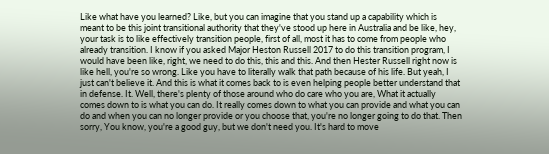Like what have you learned? Like, but you can imagine that you stand up a capability which is meant to be this joint transitional authority that they've stood up here in Australia and be like, hey, your task is to like effectively transition people, first of all, most it has to come from people who already transition. I know if you asked Major Heston Russell 2017 to do this transition program, I would have been like, right, we need to do this, this and this. And then Hester Russell right now is like hell, you're so wrong. Like you have to literally walk that path because of his life. But yeah, I just can't believe it. And this is what it comes back to is even helping people better understand that in defense. It. Well, there's plenty of those around who do care who you are, What it actually comes down to is what you can do. It really comes down to what you can provide and what you can do and when you can no longer provide or you choose that, you're no longer going to do that. Then sorry, You know, you're a good guy, but we don't need you. It's hard to move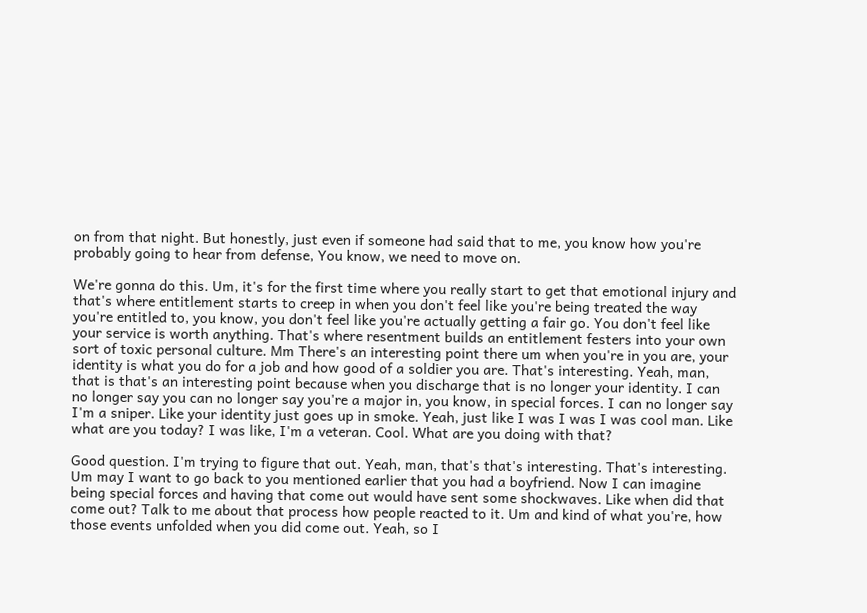on from that night. But honestly, just even if someone had said that to me, you know how you're probably going to hear from defense, You know, we need to move on.

We're gonna do this. Um, it's for the first time where you really start to get that emotional injury and that's where entitlement starts to creep in when you don't feel like you're being treated the way you're entitled to, you know, you don't feel like you're actually getting a fair go. You don't feel like your service is worth anything. That's where resentment builds an entitlement festers into your own sort of toxic personal culture. Mm There's an interesting point there um when you're in you are, your identity is what you do for a job and how good of a soldier you are. That's interesting. Yeah, man, that is that's an interesting point because when you discharge that is no longer your identity. I can no longer say you can no longer say you're a major in, you know, in special forces. I can no longer say I'm a sniper. Like your identity just goes up in smoke. Yeah, just like I was I was I was cool man. Like what are you today? I was like, I'm a veteran. Cool. What are you doing with that?

Good question. I'm trying to figure that out. Yeah, man, that's that's interesting. That's interesting. Um may I want to go back to you mentioned earlier that you had a boyfriend. Now I can imagine being special forces and having that come out would have sent some shockwaves. Like when did that come out? Talk to me about that process how people reacted to it. Um and kind of what you're, how those events unfolded when you did come out. Yeah, so I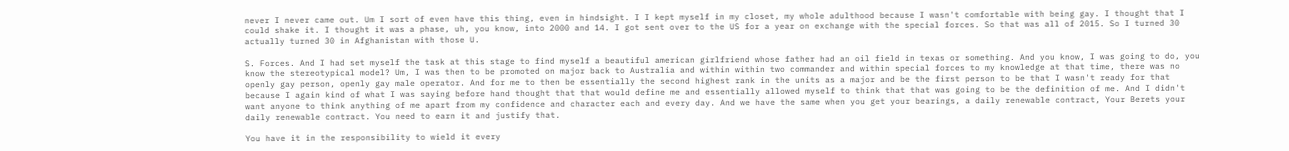never I never came out. Um I sort of even have this thing, even in hindsight. I I kept myself in my closet, my whole adulthood because I wasn't comfortable with being gay. I thought that I could shake it. I thought it was a phase, uh, you know, into 2000 and 14. I got sent over to the US for a year on exchange with the special forces. So that was all of 2015. So I turned 30 actually turned 30 in Afghanistan with those U.

S. Forces. And I had set myself the task at this stage to find myself a beautiful american girlfriend whose father had an oil field in texas or something. And you know, I was going to do, you know the stereotypical model? Um, I was then to be promoted on major back to Australia and within within two commander and within special forces to my knowledge at that time, there was no openly gay person, openly gay male operator. And for me to then be essentially the second highest rank in the units as a major and be the first person to be that I wasn't ready for that because I again kind of what I was saying before hand thought that that would define me and essentially allowed myself to think that that was going to be the definition of me. And I didn't want anyone to think anything of me apart from my confidence and character each and every day. And we have the same when you get your bearings, a daily renewable contract, Your Berets your daily renewable contract. You need to earn it and justify that.

You have it in the responsibility to wield it every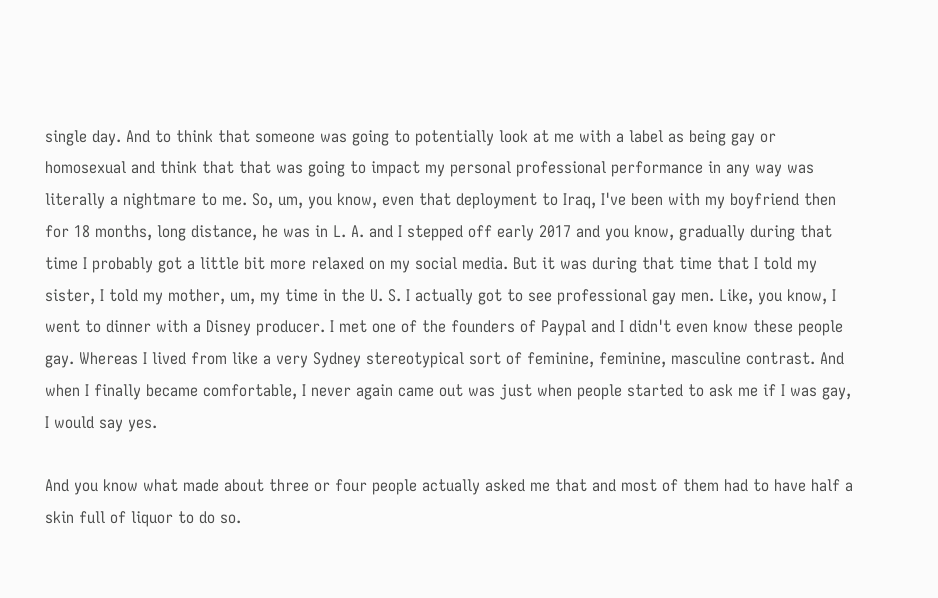single day. And to think that someone was going to potentially look at me with a label as being gay or homosexual and think that that was going to impact my personal professional performance in any way was literally a nightmare to me. So, um, you know, even that deployment to Iraq, I've been with my boyfriend then for 18 months, long distance, he was in L. A. and I stepped off early 2017 and you know, gradually during that time I probably got a little bit more relaxed on my social media. But it was during that time that I told my sister, I told my mother, um, my time in the U. S. I actually got to see professional gay men. Like, you know, I went to dinner with a Disney producer. I met one of the founders of Paypal and I didn't even know these people gay. Whereas I lived from like a very Sydney stereotypical sort of feminine, feminine, masculine contrast. And when I finally became comfortable, I never again came out was just when people started to ask me if I was gay, I would say yes.

And you know what made about three or four people actually asked me that and most of them had to have half a skin full of liquor to do so.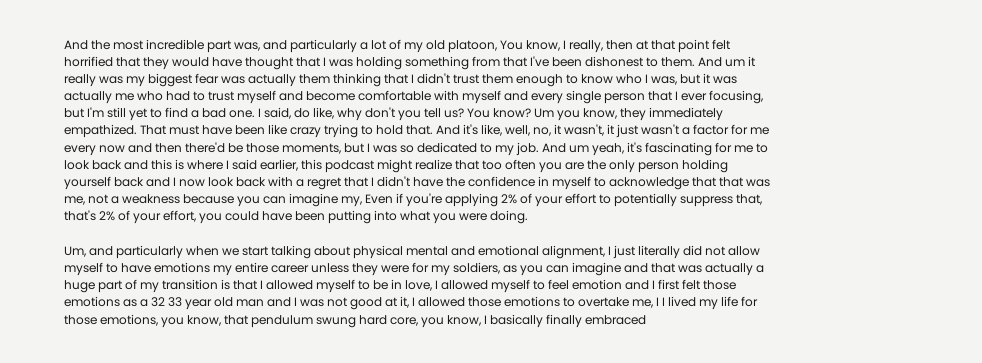And the most incredible part was, and particularly a lot of my old platoon, You know, I really, then at that point felt horrified that they would have thought that I was holding something from that I've been dishonest to them. And um it really was my biggest fear was actually them thinking that I didn't trust them enough to know who I was, but it was actually me who had to trust myself and become comfortable with myself and every single person that I ever focusing, but I'm still yet to find a bad one. I said, do like, why don't you tell us? You know? Um you know, they immediately empathized. That must have been like crazy trying to hold that. And it's like, well, no, it wasn't, it just wasn't a factor for me every now and then there'd be those moments, but I was so dedicated to my job. And um yeah, it's fascinating for me to look back and this is where I said earlier, this podcast might realize that too often you are the only person holding yourself back and I now look back with a regret that I didn't have the confidence in myself to acknowledge that that was me, not a weakness because you can imagine my, Even if you're applying 2% of your effort to potentially suppress that, that's 2% of your effort, you could have been putting into what you were doing.

Um, and particularly when we start talking about physical mental and emotional alignment, I just literally did not allow myself to have emotions my entire career unless they were for my soldiers, as you can imagine and that was actually a huge part of my transition is that I allowed myself to be in love, I allowed myself to feel emotion and I first felt those emotions as a 32 33 year old man and I was not good at it, I allowed those emotions to overtake me, I I lived my life for those emotions, you know, that pendulum swung hard core, you know, I basically finally embraced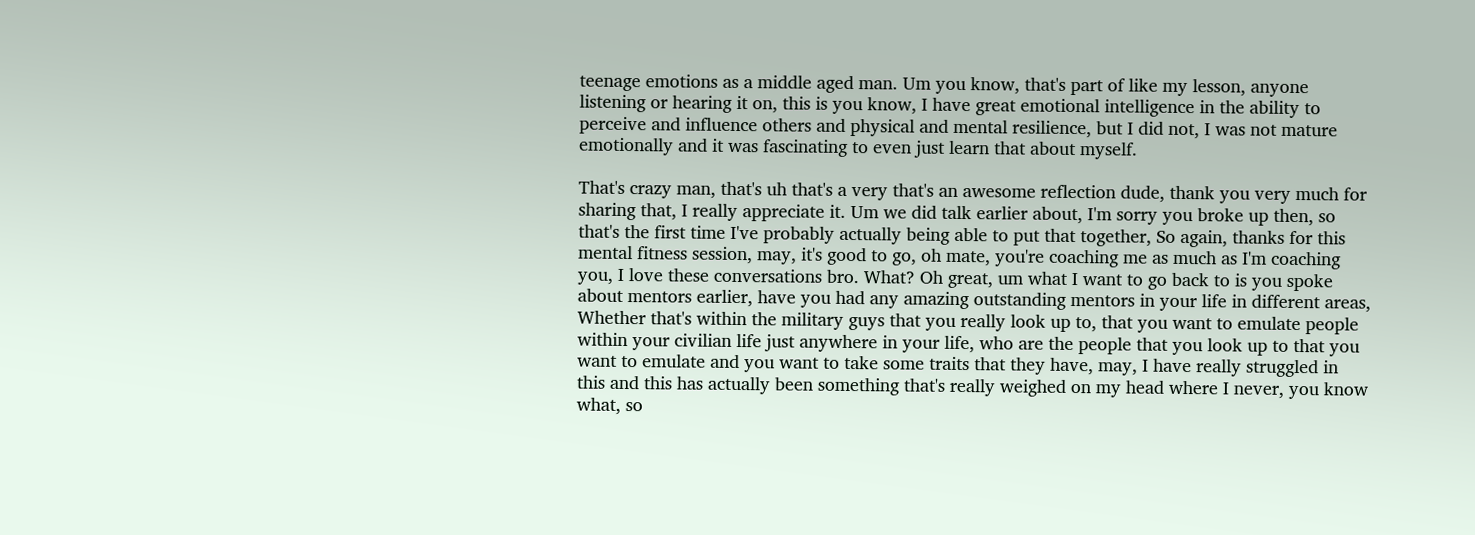teenage emotions as a middle aged man. Um you know, that's part of like my lesson, anyone listening or hearing it on, this is you know, I have great emotional intelligence in the ability to perceive and influence others and physical and mental resilience, but I did not, I was not mature emotionally and it was fascinating to even just learn that about myself.

That's crazy man, that's uh that's a very that's an awesome reflection dude, thank you very much for sharing that, I really appreciate it. Um we did talk earlier about, I'm sorry you broke up then, so that's the first time I've probably actually being able to put that together, So again, thanks for this mental fitness session, may, it's good to go, oh mate, you're coaching me as much as I'm coaching you, I love these conversations bro. What? Oh great, um what I want to go back to is you spoke about mentors earlier, have you had any amazing outstanding mentors in your life in different areas, Whether that's within the military guys that you really look up to, that you want to emulate people within your civilian life just anywhere in your life, who are the people that you look up to that you want to emulate and you want to take some traits that they have, may, I have really struggled in this and this has actually been something that's really weighed on my head where I never, you know what, so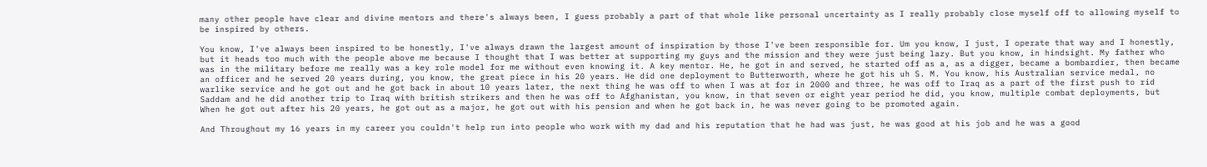many other people have clear and divine mentors and there's always been, I guess probably a part of that whole like personal uncertainty as I really probably close myself off to allowing myself to be inspired by others.

You know, I've always been inspired to be honestly, I've always drawn the largest amount of inspiration by those I've been responsible for. Um you know, I just, I operate that way and I honestly, but it heads too much with the people above me because I thought that I was better at supporting my guys and the mission and they were just being lazy. But you know, in hindsight. My father who was in the military before me really was a key role model for me without even knowing it. A key mentor. He, he got in and served, he started off as a, as a digger, became a bombardier, then became an officer and he served 20 years during, you know, the great piece in his 20 years. He did one deployment to Butterworth, where he got his uh S. M. You know, his Australian service medal, no warlike service and he got out and he got back in about 10 years later, the next thing he was off to when I was at for in 2000 and three, he was off to Iraq as a part of the first push to rid Saddam and he did another trip to Iraq with british strikers and then he was off to Afghanistan, you know, in that seven or eight year period he did, you know, multiple combat deployments, but When he got out after his 20 years, he got out as a major, he got out with his pension and when he got back in, he was never going to be promoted again.

And Throughout my 16 years in my career you couldn't help run into people who work with my dad and his reputation that he had was just, he was good at his job and he was a good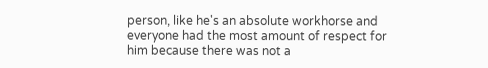person, like he's an absolute workhorse and everyone had the most amount of respect for him because there was not a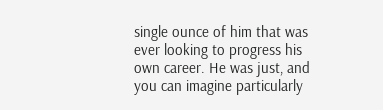single ounce of him that was ever looking to progress his own career. He was just, and you can imagine particularly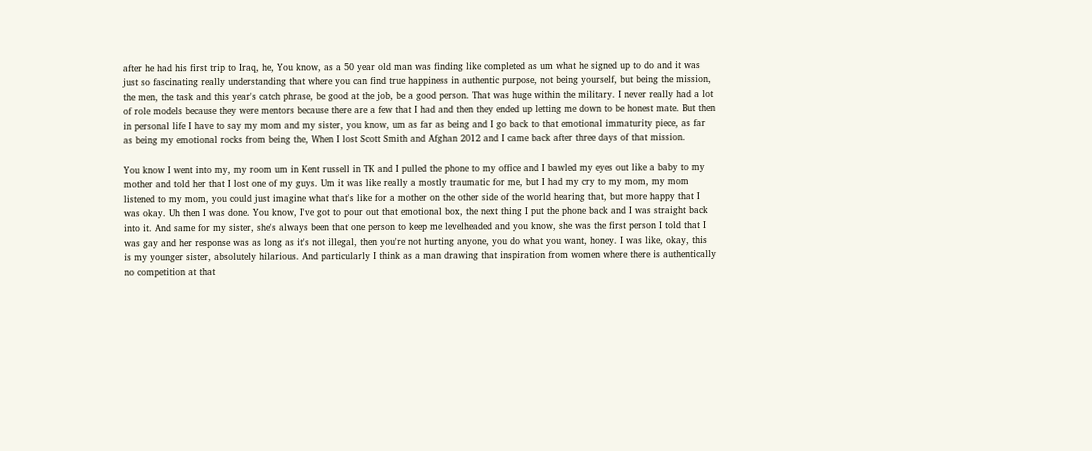after he had his first trip to Iraq, he, You know, as a 50 year old man was finding like completed as um what he signed up to do and it was just so fascinating really understanding that where you can find true happiness in authentic purpose, not being yourself, but being the mission, the men, the task and this year's catch phrase, be good at the job, be a good person. That was huge within the military. I never really had a lot of role models because they were mentors because there are a few that I had and then they ended up letting me down to be honest mate. But then in personal life I have to say my mom and my sister, you know, um as far as being and I go back to that emotional immaturity piece, as far as being my emotional rocks from being the, When I lost Scott Smith and Afghan 2012 and I came back after three days of that mission.

You know I went into my, my room um in Kent russell in TK and I pulled the phone to my office and I bawled my eyes out like a baby to my mother and told her that I lost one of my guys. Um it was like really a mostly traumatic for me, but I had my cry to my mom, my mom listened to my mom, you could just imagine what that's like for a mother on the other side of the world hearing that, but more happy that I was okay. Uh then I was done. You know, I've got to pour out that emotional box, the next thing I put the phone back and I was straight back into it. And same for my sister, she's always been that one person to keep me levelheaded and you know, she was the first person I told that I was gay and her response was as long as it's not illegal, then you're not hurting anyone, you do what you want, honey. I was like, okay, this is my younger sister, absolutely hilarious. And particularly I think as a man drawing that inspiration from women where there is authentically no competition at that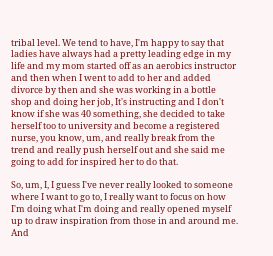tribal level. We tend to have, I'm happy to say that ladies have always had a pretty leading edge in my life and my mom started off as an aerobics instructor and then when I went to add to her and added divorce by then and she was working in a bottle shop and doing her job, It's instructing and I don't know if she was 40 something, she decided to take herself too to university and become a registered nurse, you know, um, and really break from the trend and really push herself out and she said me going to add for inspired her to do that.

So, um, I, I guess I've never really looked to someone where I want to go to, I really want to focus on how I'm doing what I'm doing and really opened myself up to draw inspiration from those in and around me. And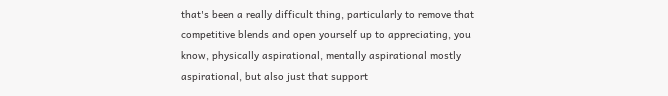that's been a really difficult thing, particularly to remove that competitive blends and open yourself up to appreciating, you know, physically aspirational, mentally aspirational mostly aspirational, but also just that support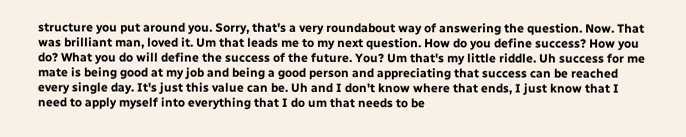structure you put around you. Sorry, that's a very roundabout way of answering the question. Now. That was brilliant man, loved it. Um that leads me to my next question. How do you define success? How you do? What you do will define the success of the future. You? Um that's my little riddle. Uh success for me mate is being good at my job and being a good person and appreciating that success can be reached every single day. It's just this value can be. Uh and I don't know where that ends, I just know that I need to apply myself into everything that I do um that needs to be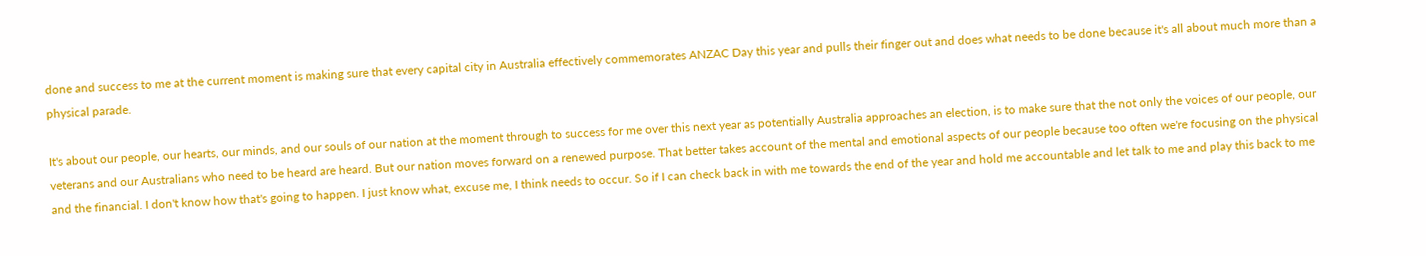done and success to me at the current moment is making sure that every capital city in Australia effectively commemorates ANZAC Day this year and pulls their finger out and does what needs to be done because it's all about much more than a physical parade.

It's about our people, our hearts, our minds, and our souls of our nation at the moment through to success for me over this next year as potentially Australia approaches an election, is to make sure that the not only the voices of our people, our veterans and our Australians who need to be heard are heard. But our nation moves forward on a renewed purpose. That better takes account of the mental and emotional aspects of our people because too often we're focusing on the physical and the financial. I don't know how that's going to happen. I just know what, excuse me, I think needs to occur. So if I can check back in with me towards the end of the year and hold me accountable and let talk to me and play this back to me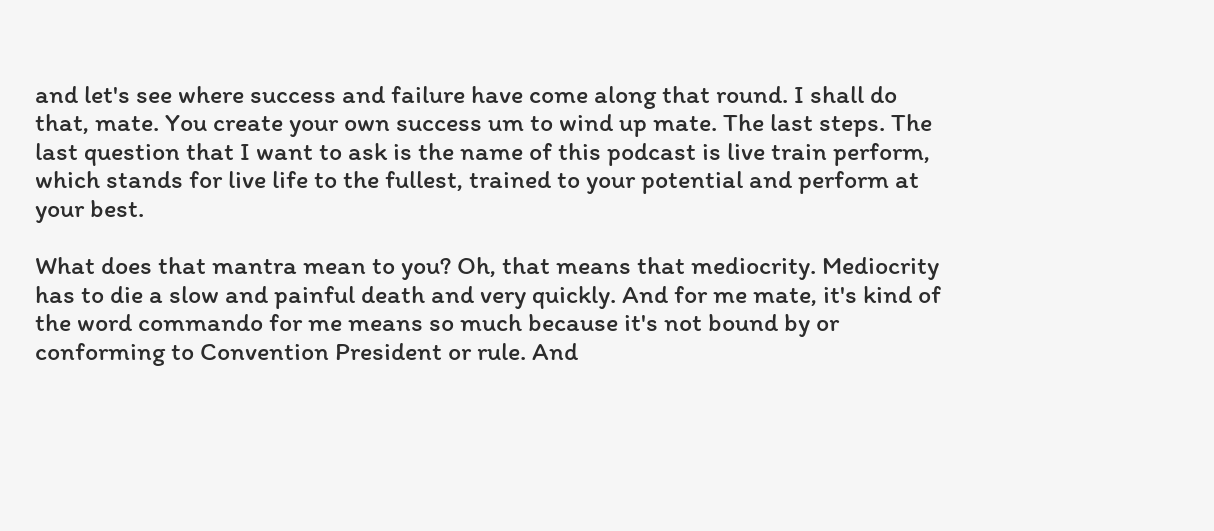and let's see where success and failure have come along that round. I shall do that, mate. You create your own success um to wind up mate. The last steps. The last question that I want to ask is the name of this podcast is live train perform, which stands for live life to the fullest, trained to your potential and perform at your best.

What does that mantra mean to you? Oh, that means that mediocrity. Mediocrity has to die a slow and painful death and very quickly. And for me mate, it's kind of the word commando for me means so much because it's not bound by or conforming to Convention President or rule. And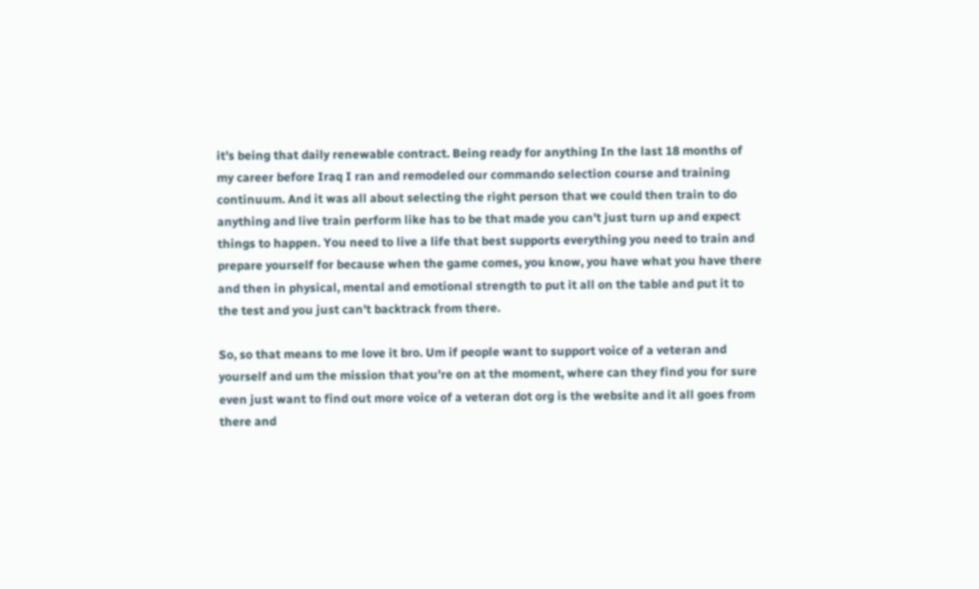it's being that daily renewable contract. Being ready for anything In the last 18 months of my career before Iraq I ran and remodeled our commando selection course and training continuum. And it was all about selecting the right person that we could then train to do anything and live train perform like has to be that made you can't just turn up and expect things to happen. You need to live a life that best supports everything you need to train and prepare yourself for because when the game comes, you know, you have what you have there and then in physical, mental and emotional strength to put it all on the table and put it to the test and you just can't backtrack from there.

So, so that means to me love it bro. Um if people want to support voice of a veteran and yourself and um the mission that you're on at the moment, where can they find you for sure even just want to find out more voice of a veteran dot org is the website and it all goes from there and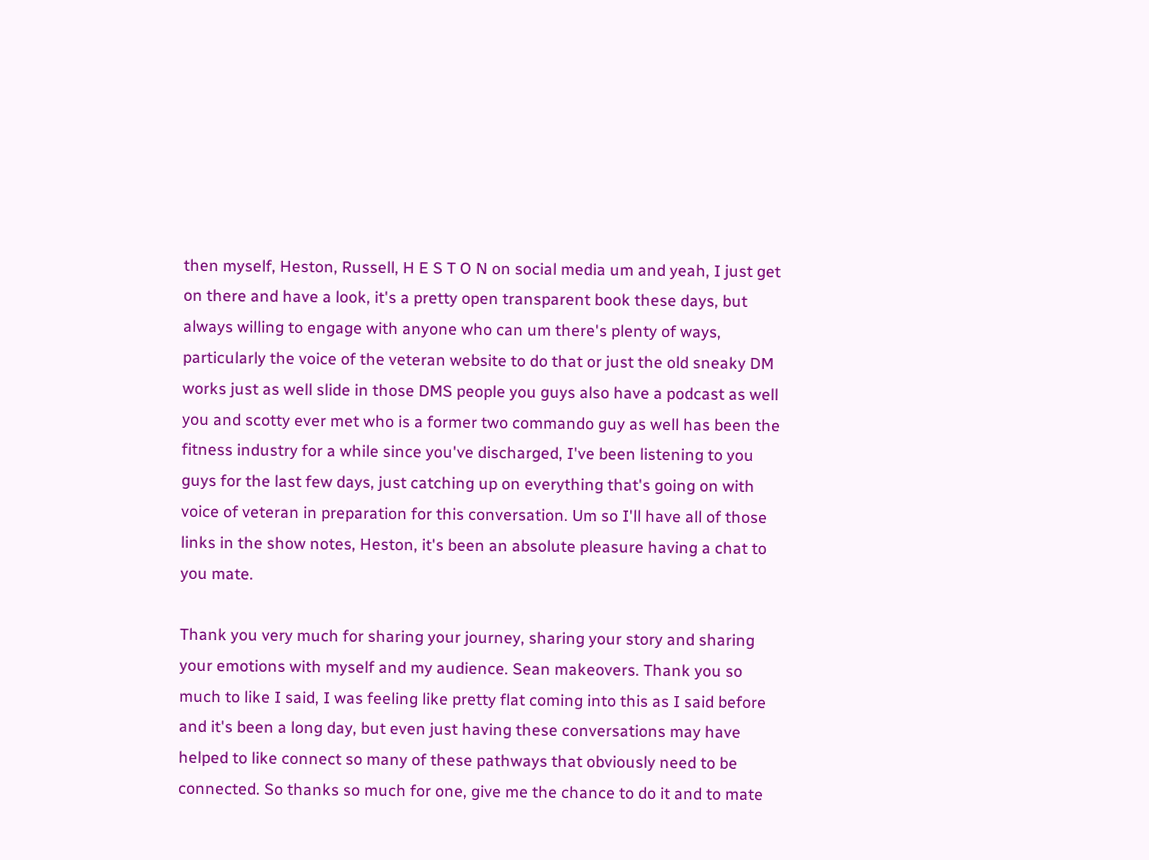then myself, Heston, Russell, H E S T O N on social media um and yeah, I just get on there and have a look, it's a pretty open transparent book these days, but always willing to engage with anyone who can um there's plenty of ways, particularly the voice of the veteran website to do that or just the old sneaky DM works just as well slide in those DMS people you guys also have a podcast as well you and scotty ever met who is a former two commando guy as well has been the fitness industry for a while since you've discharged, I've been listening to you guys for the last few days, just catching up on everything that's going on with voice of veteran in preparation for this conversation. Um so I'll have all of those links in the show notes, Heston, it's been an absolute pleasure having a chat to you mate.

Thank you very much for sharing your journey, sharing your story and sharing your emotions with myself and my audience. Sean makeovers. Thank you so much to like I said, I was feeling like pretty flat coming into this as I said before and it's been a long day, but even just having these conversations may have helped to like connect so many of these pathways that obviously need to be connected. So thanks so much for one, give me the chance to do it and to mate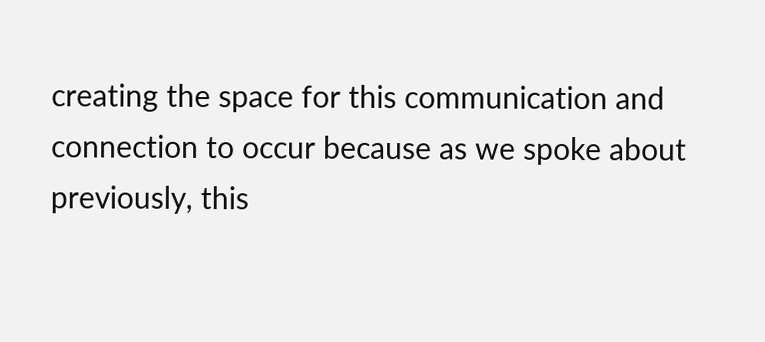creating the space for this communication and connection to occur because as we spoke about previously, this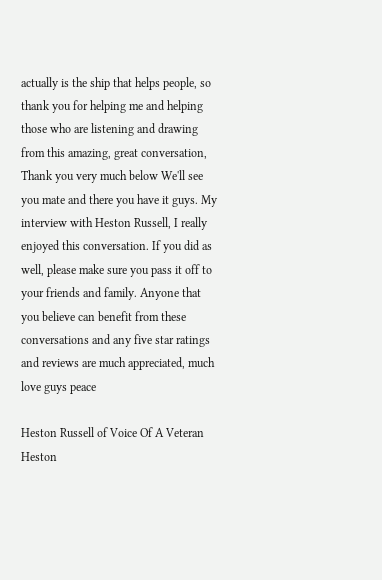actually is the ship that helps people, so thank you for helping me and helping those who are listening and drawing from this amazing, great conversation, Thank you very much below We'll see you mate and there you have it guys. My interview with Heston Russell, I really enjoyed this conversation. If you did as well, please make sure you pass it off to your friends and family. Anyone that you believe can benefit from these conversations and any five star ratings and reviews are much appreciated, much love guys peace

Heston Russell of Voice Of A Veteran
Heston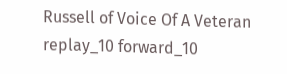Russell of Voice Of A Veteran
replay_10 forward_10